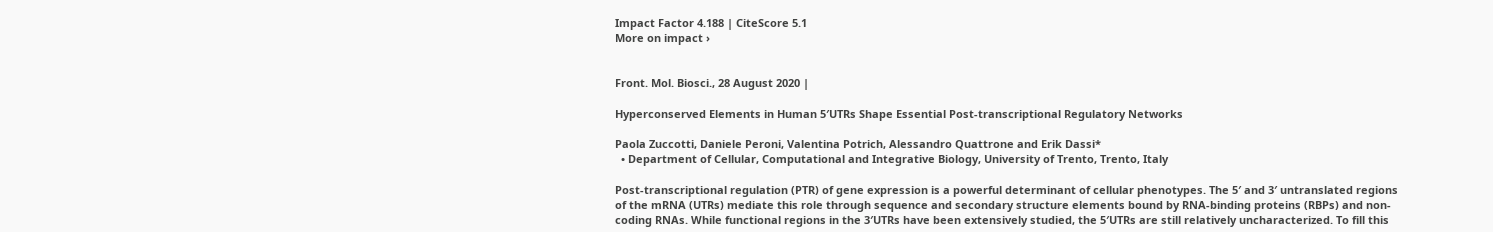Impact Factor 4.188 | CiteScore 5.1
More on impact ›


Front. Mol. Biosci., 28 August 2020 |

Hyperconserved Elements in Human 5′UTRs Shape Essential Post-transcriptional Regulatory Networks

Paola Zuccotti, Daniele Peroni, Valentina Potrich, Alessandro Quattrone and Erik Dassi*
  • Department of Cellular, Computational and Integrative Biology, University of Trento, Trento, Italy

Post-transcriptional regulation (PTR) of gene expression is a powerful determinant of cellular phenotypes. The 5′ and 3′ untranslated regions of the mRNA (UTRs) mediate this role through sequence and secondary structure elements bound by RNA-binding proteins (RBPs) and non-coding RNAs. While functional regions in the 3′UTRs have been extensively studied, the 5′UTRs are still relatively uncharacterized. To fill this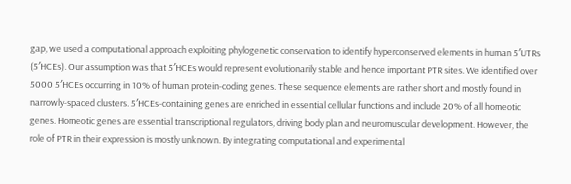gap, we used a computational approach exploiting phylogenetic conservation to identify hyperconserved elements in human 5′UTRs (5′HCEs). Our assumption was that 5′HCEs would represent evolutionarily stable and hence important PTR sites. We identified over 5000 5′HCEs occurring in 10% of human protein-coding genes. These sequence elements are rather short and mostly found in narrowly-spaced clusters. 5′HCEs-containing genes are enriched in essential cellular functions and include 20% of all homeotic genes. Homeotic genes are essential transcriptional regulators, driving body plan and neuromuscular development. However, the role of PTR in their expression is mostly unknown. By integrating computational and experimental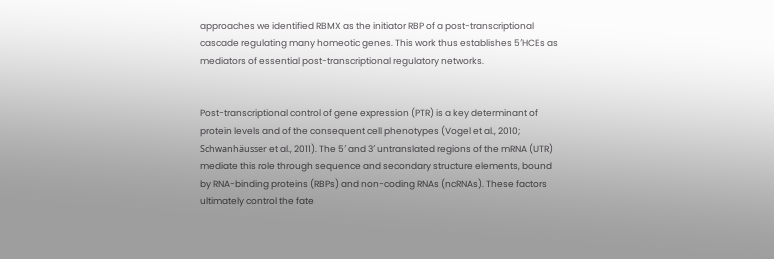approaches we identified RBMX as the initiator RBP of a post-transcriptional cascade regulating many homeotic genes. This work thus establishes 5′HCEs as mediators of essential post-transcriptional regulatory networks.


Post-transcriptional control of gene expression (PTR) is a key determinant of protein levels and of the consequent cell phenotypes (Vogel et al., 2010; Schwanhäusser et al., 2011). The 5′ and 3′ untranslated regions of the mRNA (UTR) mediate this role through sequence and secondary structure elements, bound by RNA-binding proteins (RBPs) and non-coding RNAs (ncRNAs). These factors ultimately control the fate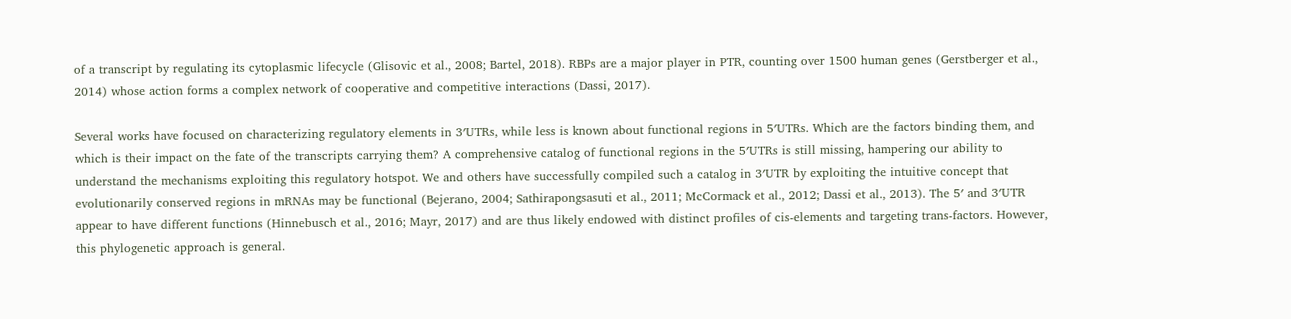of a transcript by regulating its cytoplasmic lifecycle (Glisovic et al., 2008; Bartel, 2018). RBPs are a major player in PTR, counting over 1500 human genes (Gerstberger et al., 2014) whose action forms a complex network of cooperative and competitive interactions (Dassi, 2017).

Several works have focused on characterizing regulatory elements in 3′UTRs, while less is known about functional regions in 5′UTRs. Which are the factors binding them, and which is their impact on the fate of the transcripts carrying them? A comprehensive catalog of functional regions in the 5′UTRs is still missing, hampering our ability to understand the mechanisms exploiting this regulatory hotspot. We and others have successfully compiled such a catalog in 3′UTR by exploiting the intuitive concept that evolutionarily conserved regions in mRNAs may be functional (Bejerano, 2004; Sathirapongsasuti et al., 2011; McCormack et al., 2012; Dassi et al., 2013). The 5′ and 3′UTR appear to have different functions (Hinnebusch et al., 2016; Mayr, 2017) and are thus likely endowed with distinct profiles of cis-elements and targeting trans-factors. However, this phylogenetic approach is general.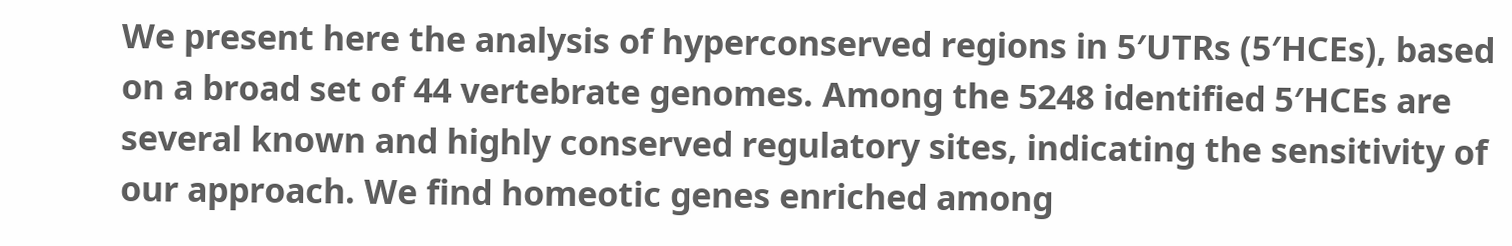We present here the analysis of hyperconserved regions in 5′UTRs (5′HCEs), based on a broad set of 44 vertebrate genomes. Among the 5248 identified 5′HCEs are several known and highly conserved regulatory sites, indicating the sensitivity of our approach. We find homeotic genes enriched among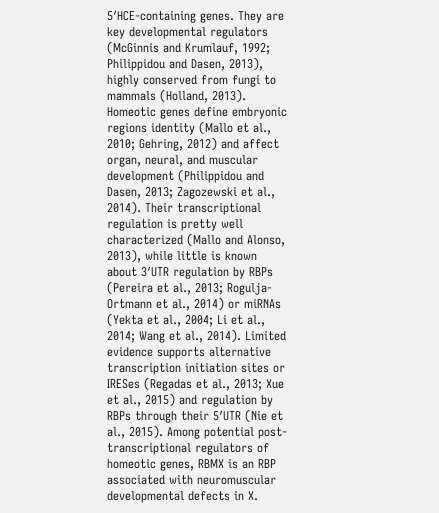5′HCE-containing genes. They are key developmental regulators (McGinnis and Krumlauf, 1992; Philippidou and Dasen, 2013), highly conserved from fungi to mammals (Holland, 2013). Homeotic genes define embryonic regions identity (Mallo et al., 2010; Gehring, 2012) and affect organ, neural, and muscular development (Philippidou and Dasen, 2013; Zagozewski et al., 2014). Their transcriptional regulation is pretty well characterized (Mallo and Alonso, 2013), while little is known about 3′UTR regulation by RBPs (Pereira et al., 2013; Rogulja-Ortmann et al., 2014) or miRNAs (Yekta et al., 2004; Li et al., 2014; Wang et al., 2014). Limited evidence supports alternative transcription initiation sites or IRESes (Regadas et al., 2013; Xue et al., 2015) and regulation by RBPs through their 5′UTR (Nie et al., 2015). Among potential post-transcriptional regulators of homeotic genes, RBMX is an RBP associated with neuromuscular developmental defects in X.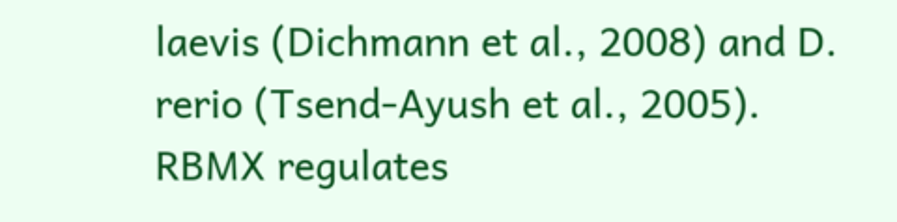laevis (Dichmann et al., 2008) and D. rerio (Tsend-Ayush et al., 2005). RBMX regulates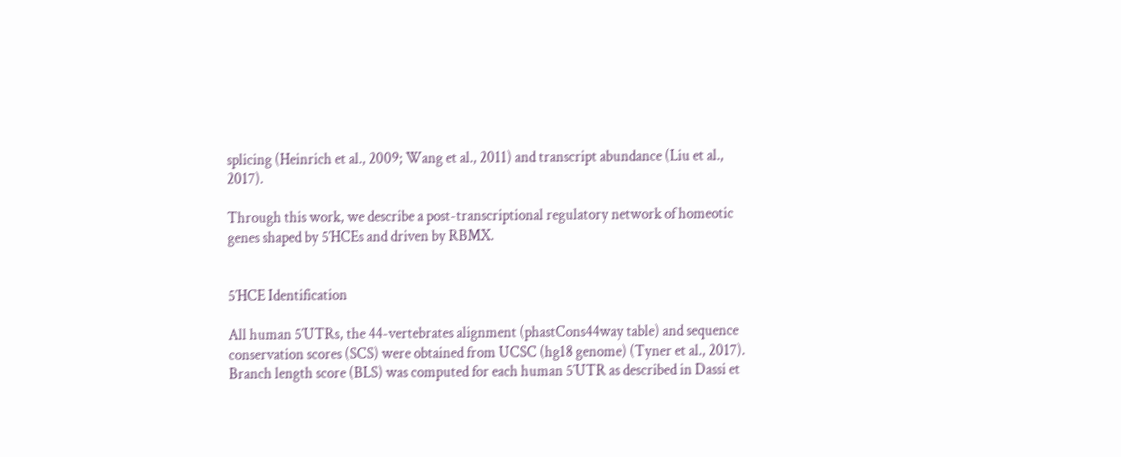splicing (Heinrich et al., 2009; Wang et al., 2011) and transcript abundance (Liu et al., 2017).

Through this work, we describe a post-transcriptional regulatory network of homeotic genes shaped by 5′HCEs and driven by RBMX.


5′HCE Identification

All human 5′UTRs, the 44-vertebrates alignment (phastCons44way table) and sequence conservation scores (SCS) were obtained from UCSC (hg18 genome) (Tyner et al., 2017). Branch length score (BLS) was computed for each human 5′UTR as described in Dassi et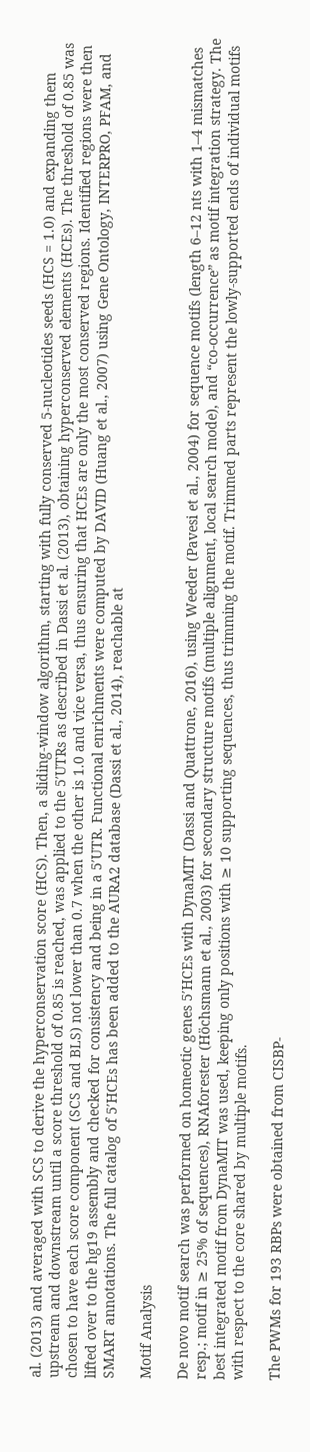al. (2013) and averaged with SCS to derive the hyperconservation score (HCS). Then, a sliding-window algorithm, starting with fully conserved 5-nucleotides seeds (HCS = 1.0) and expanding them upstream and downstream until a score threshold of 0.85 is reached, was applied to the 5′UTRs as described in Dassi et al. (2013), obtaining hyperconserved elements (HCEs). The threshold of 0.85 was chosen to have each score component (SCS and BLS) not lower than 0.7 when the other is 1.0 and vice versa, thus ensuring that HCEs are only the most conserved regions. Identified regions were then lifted over to the hg19 assembly and checked for consistency and being in a 5′UTR. Functional enrichments were computed by DAVID (Huang et al., 2007) using Gene Ontology, INTERPRO, PFAM, and SMART annotations. The full catalog of 5′HCEs has been added to the AURA2 database (Dassi et al., 2014), reachable at

Motif Analysis

De novo motif search was performed on homeotic genes 5′HCEs with DynaMIT (Dassi and Quattrone, 2016), using Weeder (Pavesi et al., 2004) for sequence motifs (length 6–12 nts with 1–4 mismatches resp.; motif in ≥ 25% of sequences), RNAforester (Höchsmann et al., 2003) for secondary structure motifs (multiple alignment, local search mode), and “co-occurrence” as motif integration strategy. The best integrated motif from DynaMIT was used, keeping only positions with ≥ 10 supporting sequences, thus trimming the motif. Trimmed parts represent the lowly-supported ends of individual motifs with respect to the core shared by multiple motifs.

The PWMs for 193 RBPs were obtained from CISBP-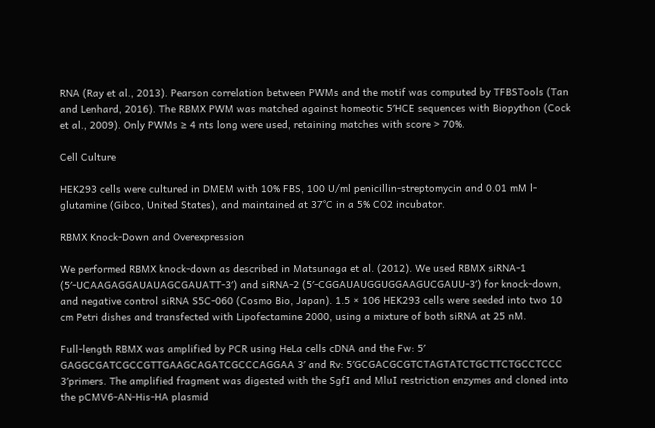RNA (Ray et al., 2013). Pearson correlation between PWMs and the motif was computed by TFBSTools (Tan and Lenhard, 2016). The RBMX PWM was matched against homeotic 5′HCE sequences with Biopython (Cock et al., 2009). Only PWMs ≥ 4 nts long were used, retaining matches with score > 70%.

Cell Culture

HEK293 cells were cultured in DMEM with 10% FBS, 100 U/ml penicillin-streptomycin and 0.01 mM l-glutamine (Gibco, United States), and maintained at 37°C in a 5% CO2 incubator.

RBMX Knock-Down and Overexpression

We performed RBMX knock-down as described in Matsunaga et al. (2012). We used RBMX siRNA-1 (5′-UCAAGAGGAUAUAGCGAUATT-3′) and siRNA-2 (5′-CGGAUAUGGUGGAAGUCGAUU-3′) for knock-down, and negative control siRNA S5C-060 (Cosmo Bio, Japan). 1.5 × 106 HEK293 cells were seeded into two 10 cm Petri dishes and transfected with Lipofectamine 2000, using a mixture of both siRNA at 25 nM.

Full-length RBMX was amplified by PCR using HeLa cells cDNA and the Fw: 5′ GAGGCGATCGCCGTTGAAGCAGATCGCCCAGGAA 3′ and Rv: 5′GCGACGCGTCTAGTATCTGCTTCTGCCTCCC 3′primers. The amplified fragment was digested with the SgfI and MluI restriction enzymes and cloned into the pCMV6-AN-His-HA plasmid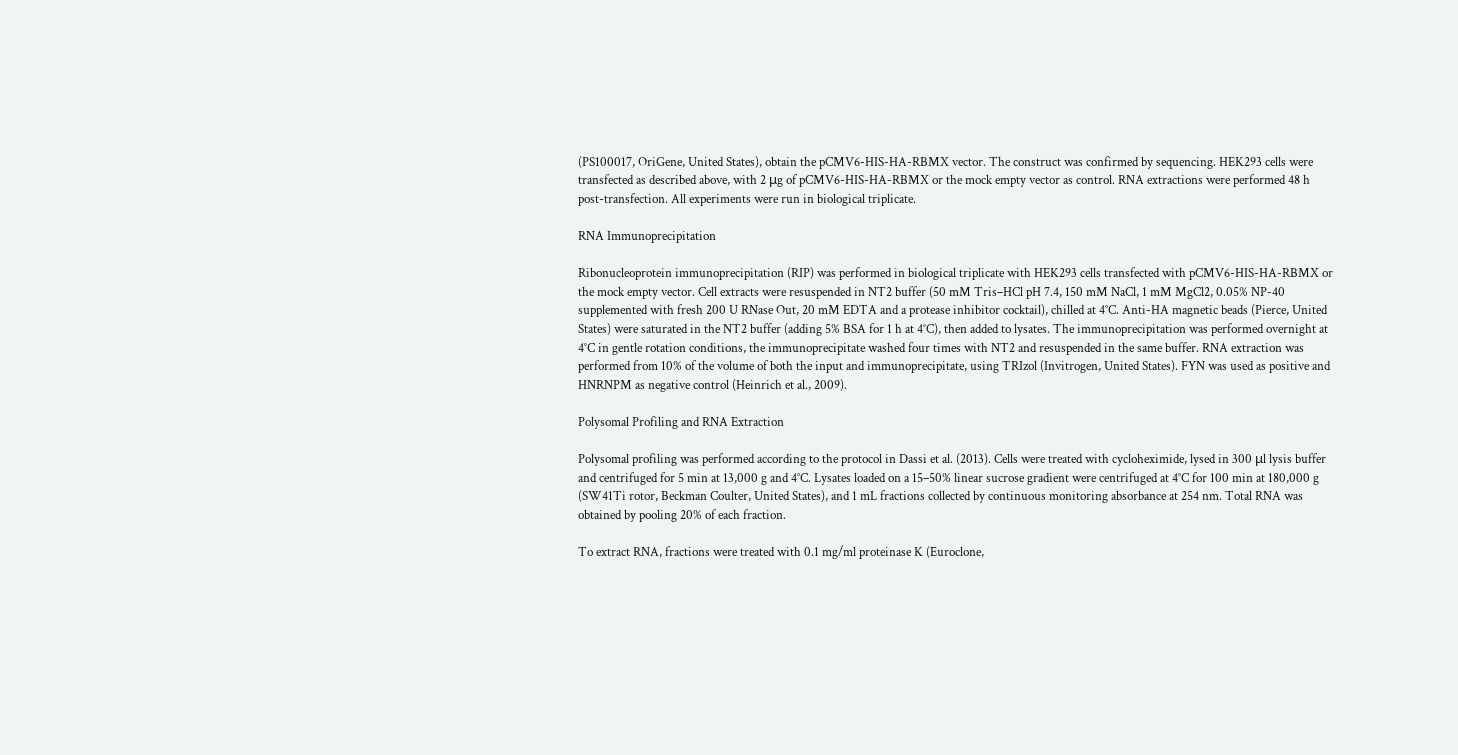(PS100017, OriGene, United States), obtain the pCMV6-HIS-HA-RBMX vector. The construct was confirmed by sequencing. HEK293 cells were transfected as described above, with 2 μg of pCMV6-HIS-HA-RBMX or the mock empty vector as control. RNA extractions were performed 48 h post-transfection. All experiments were run in biological triplicate.

RNA Immunoprecipitation

Ribonucleoprotein immunoprecipitation (RIP) was performed in biological triplicate with HEK293 cells transfected with pCMV6-HIS-HA-RBMX or the mock empty vector. Cell extracts were resuspended in NT2 buffer (50 mM Tris–HCl pH 7.4, 150 mM NaCl, 1 mM MgCl2, 0.05% NP-40 supplemented with fresh 200 U RNase Out, 20 mM EDTA and a protease inhibitor cocktail), chilled at 4°C. Anti-HA magnetic beads (Pierce, United States) were saturated in the NT2 buffer (adding 5% BSA for 1 h at 4°C), then added to lysates. The immunoprecipitation was performed overnight at 4°C in gentle rotation conditions, the immunoprecipitate washed four times with NT2 and resuspended in the same buffer. RNA extraction was performed from 10% of the volume of both the input and immunoprecipitate, using TRIzol (Invitrogen, United States). FYN was used as positive and HNRNPM as negative control (Heinrich et al., 2009).

Polysomal Profiling and RNA Extraction

Polysomal profiling was performed according to the protocol in Dassi et al. (2013). Cells were treated with cycloheximide, lysed in 300 μl lysis buffer and centrifuged for 5 min at 13,000 g and 4°C. Lysates loaded on a 15–50% linear sucrose gradient were centrifuged at 4°C for 100 min at 180,000 g (SW41Ti rotor, Beckman Coulter, United States), and 1 mL fractions collected by continuous monitoring absorbance at 254 nm. Total RNA was obtained by pooling 20% of each fraction.

To extract RNA, fractions were treated with 0.1 mg/ml proteinase K (Euroclone,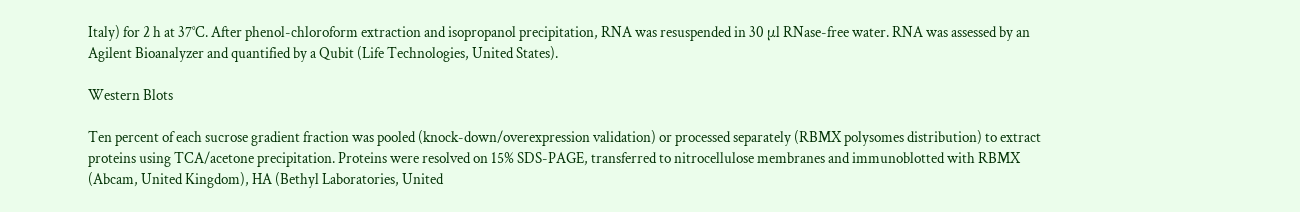Italy) for 2 h at 37°C. After phenol-chloroform extraction and isopropanol precipitation, RNA was resuspended in 30 μl RNase-free water. RNA was assessed by an Agilent Bioanalyzer and quantified by a Qubit (Life Technologies, United States).

Western Blots

Ten percent of each sucrose gradient fraction was pooled (knock-down/overexpression validation) or processed separately (RBMX polysomes distribution) to extract proteins using TCA/acetone precipitation. Proteins were resolved on 15% SDS-PAGE, transferred to nitrocellulose membranes and immunoblotted with RBMX (Abcam, United Kingdom), HA (Bethyl Laboratories, United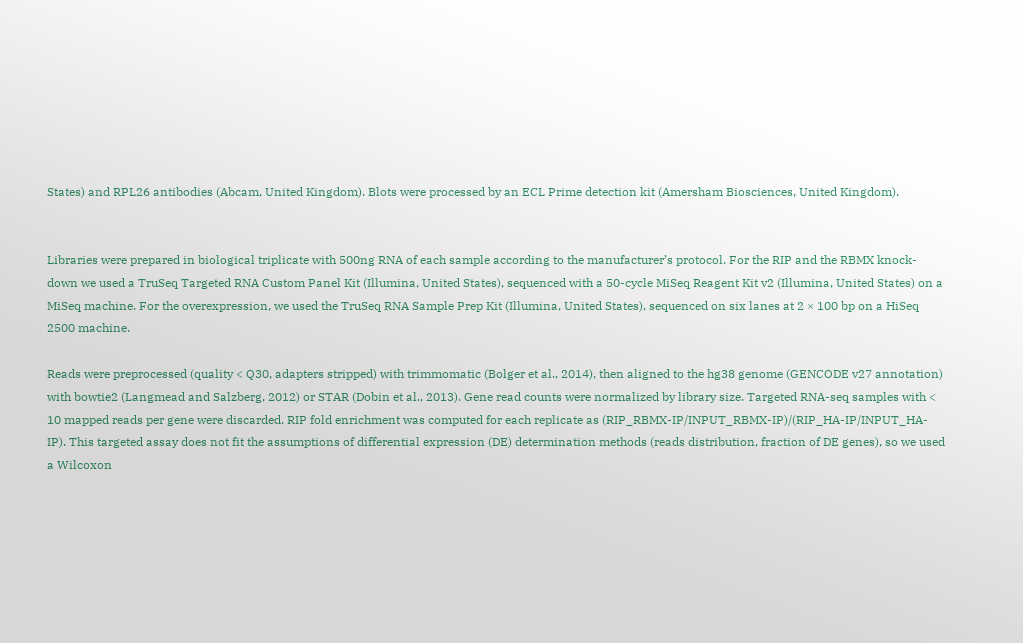States) and RPL26 antibodies (Abcam, United Kingdom). Blots were processed by an ECL Prime detection kit (Amersham Biosciences, United Kingdom).


Libraries were prepared in biological triplicate with 500ng RNA of each sample according to the manufacturer’s protocol. For the RIP and the RBMX knock-down we used a TruSeq Targeted RNA Custom Panel Kit (Illumina, United States), sequenced with a 50-cycle MiSeq Reagent Kit v2 (Illumina, United States) on a MiSeq machine. For the overexpression, we used the TruSeq RNA Sample Prep Kit (Illumina, United States), sequenced on six lanes at 2 × 100 bp on a HiSeq 2500 machine.

Reads were preprocessed (quality < Q30, adapters stripped) with trimmomatic (Bolger et al., 2014), then aligned to the hg38 genome (GENCODE v27 annotation) with bowtie2 (Langmead and Salzberg, 2012) or STAR (Dobin et al., 2013). Gene read counts were normalized by library size. Targeted RNA-seq samples with < 10 mapped reads per gene were discarded. RIP fold enrichment was computed for each replicate as (RIP_RBMX-IP/INPUT_RBMX-IP)/(RIP_HA-IP/INPUT_HA-IP). This targeted assay does not fit the assumptions of differential expression (DE) determination methods (reads distribution, fraction of DE genes), so we used a Wilcoxon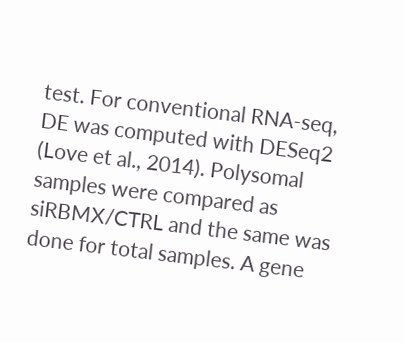test. For conventional RNA-seq, DE was computed with DESeq2 (Love et al., 2014). Polysomal samples were compared as siRBMX/CTRL and the same was done for total samples. A gene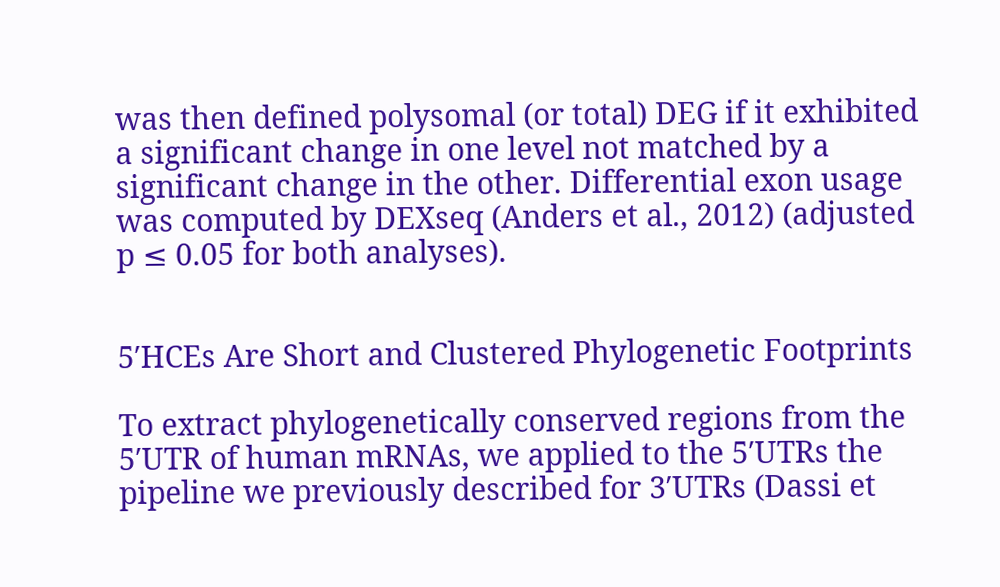was then defined polysomal (or total) DEG if it exhibited a significant change in one level not matched by a significant change in the other. Differential exon usage was computed by DEXseq (Anders et al., 2012) (adjusted p ≤ 0.05 for both analyses).


5′HCEs Are Short and Clustered Phylogenetic Footprints

To extract phylogenetically conserved regions from the 5′UTR of human mRNAs, we applied to the 5′UTRs the pipeline we previously described for 3′UTRs (Dassi et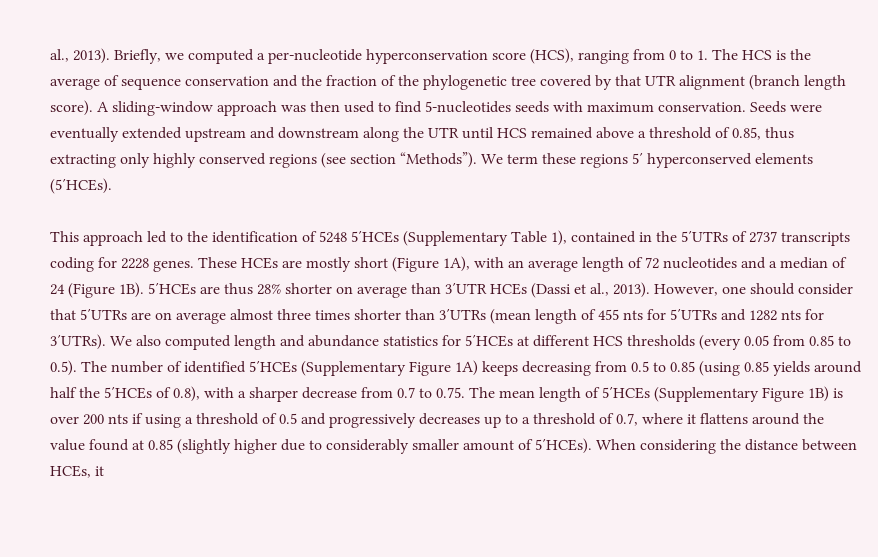al., 2013). Briefly, we computed a per-nucleotide hyperconservation score (HCS), ranging from 0 to 1. The HCS is the average of sequence conservation and the fraction of the phylogenetic tree covered by that UTR alignment (branch length score). A sliding-window approach was then used to find 5-nucleotides seeds with maximum conservation. Seeds were eventually extended upstream and downstream along the UTR until HCS remained above a threshold of 0.85, thus extracting only highly conserved regions (see section “Methods”). We term these regions 5′ hyperconserved elements (5′HCEs).

This approach led to the identification of 5248 5′HCEs (Supplementary Table 1), contained in the 5′UTRs of 2737 transcripts coding for 2228 genes. These HCEs are mostly short (Figure 1A), with an average length of 72 nucleotides and a median of 24 (Figure 1B). 5′HCEs are thus 28% shorter on average than 3′UTR HCEs (Dassi et al., 2013). However, one should consider that 5′UTRs are on average almost three times shorter than 3′UTRs (mean length of 455 nts for 5′UTRs and 1282 nts for 3′UTRs). We also computed length and abundance statistics for 5′HCEs at different HCS thresholds (every 0.05 from 0.85 to 0.5). The number of identified 5′HCEs (Supplementary Figure 1A) keeps decreasing from 0.5 to 0.85 (using 0.85 yields around half the 5′HCEs of 0.8), with a sharper decrease from 0.7 to 0.75. The mean length of 5′HCEs (Supplementary Figure 1B) is over 200 nts if using a threshold of 0.5 and progressively decreases up to a threshold of 0.7, where it flattens around the value found at 0.85 (slightly higher due to considerably smaller amount of 5′HCEs). When considering the distance between HCEs, it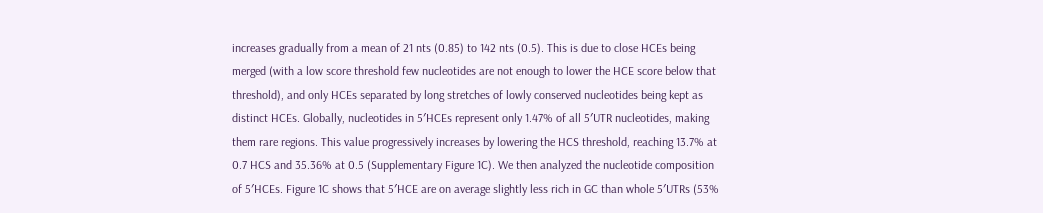increases gradually from a mean of 21 nts (0.85) to 142 nts (0.5). This is due to close HCEs being merged (with a low score threshold few nucleotides are not enough to lower the HCE score below that threshold), and only HCEs separated by long stretches of lowly conserved nucleotides being kept as distinct HCEs. Globally, nucleotides in 5′HCEs represent only 1.47% of all 5′UTR nucleotides, making them rare regions. This value progressively increases by lowering the HCS threshold, reaching 13.7% at 0.7 HCS and 35.36% at 0.5 (Supplementary Figure 1C). We then analyzed the nucleotide composition of 5′HCEs. Figure 1C shows that 5′HCE are on average slightly less rich in GC than whole 5′UTRs (53%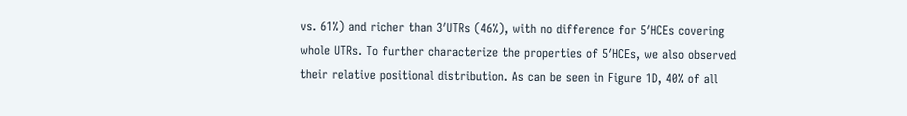vs. 61%) and richer than 3′UTRs (46%), with no difference for 5′HCEs covering whole UTRs. To further characterize the properties of 5′HCEs, we also observed their relative positional distribution. As can be seen in Figure 1D, 40% of all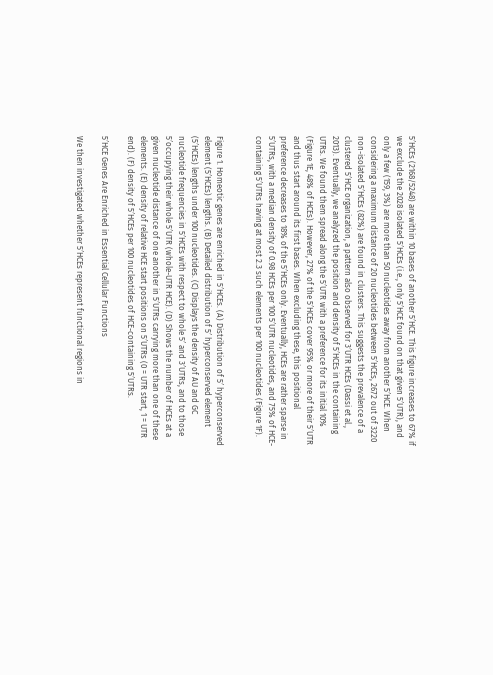5′HCEs (2168/5248) are within 10 bases of another 5′HCE. This figure increases to 67% if we exclude the 2028 isolated 5′HCEs (i.e., only 5′HCE found on that given 5′UTR), and only a few (159, 3%) are more than 50 nucleotides away from another 5′HCE. When considering a maximum distance of 20 nucleotides between 5′HCEs, 2672 out of 3220 non-isolated 5′HCEs (82%) are found in clusters. This suggests the prevalence of a clustered 5′HCE organization, a pattern also observed for 3′UTR HCEs (Dassi et al., 2013). Eventually, we analyzed the position and density of 5′HCEs in the containing UTRs. We found them spread along the 5′UTR with a preference for its initial 10% (Figure 1E, 48% of HCEs). However, 27% of the 5′HCEs cover 95% or more of their 5′UTR and thus start around its first bases. When excluding these, this positional preference decreases to 18% of the 5′HCEs only. Eventually, HCEs are rather sparse in 5′UTRs, with a median density of 0.98 HCEs per 100 5′UTR nucleotides, and 75% of HCE-containing 5′UTRs having at most 2.3 such elements per 100 nucleotides (Figure 1F).


Figure 1. Homeotic genes are enriched in 5′HCEs. (A) Distribution of 5′ hyperconserved element (5′HCEs) lengths. (B) Detailed distribution of 5′ hyperconserved element (5′HCEs) lengths under 100 nucleotides. (C) Displays the density of AU and GC nucleotide frequencies in 5′HCEs with respect to whole 5′ and 3′UTRs, and to those 5′occupying their whole 5′UTR (whole-UTR HCE). (D) Shows the number of HCEs at a given nucleotide distance of one another in 5′UTRs carrying more than one of these elements. (E) density of relative HCE start positions on 5′UTRs (0 = UTR start, 1 = UTR end). (F) density of 5′HCEs per 100 nucleotides of HCE-containing 5′UTRs.

5′HCE Genes Are Enriched in Essential Cellular Functions

We then investigated whether 5′HCEs represent functional regions in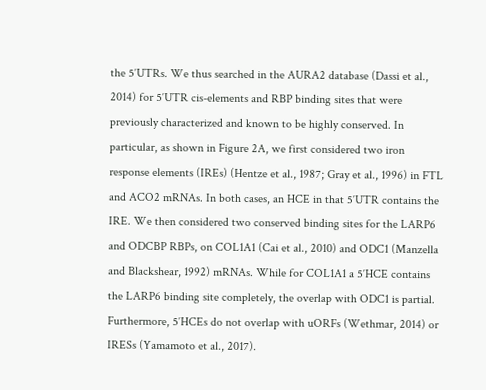the 5′UTRs. We thus searched in the AURA2 database (Dassi et al., 2014) for 5′UTR cis-elements and RBP binding sites that were previously characterized and known to be highly conserved. In particular, as shown in Figure 2A, we first considered two iron response elements (IREs) (Hentze et al., 1987; Gray et al., 1996) in FTL and ACO2 mRNAs. In both cases, an HCE in that 5′UTR contains the IRE. We then considered two conserved binding sites for the LARP6 and ODCBP RBPs, on COL1A1 (Cai et al., 2010) and ODC1 (Manzella and Blackshear, 1992) mRNAs. While for COL1A1 a 5′HCE contains the LARP6 binding site completely, the overlap with ODC1 is partial. Furthermore, 5′HCEs do not overlap with uORFs (Wethmar, 2014) or IRESs (Yamamoto et al., 2017).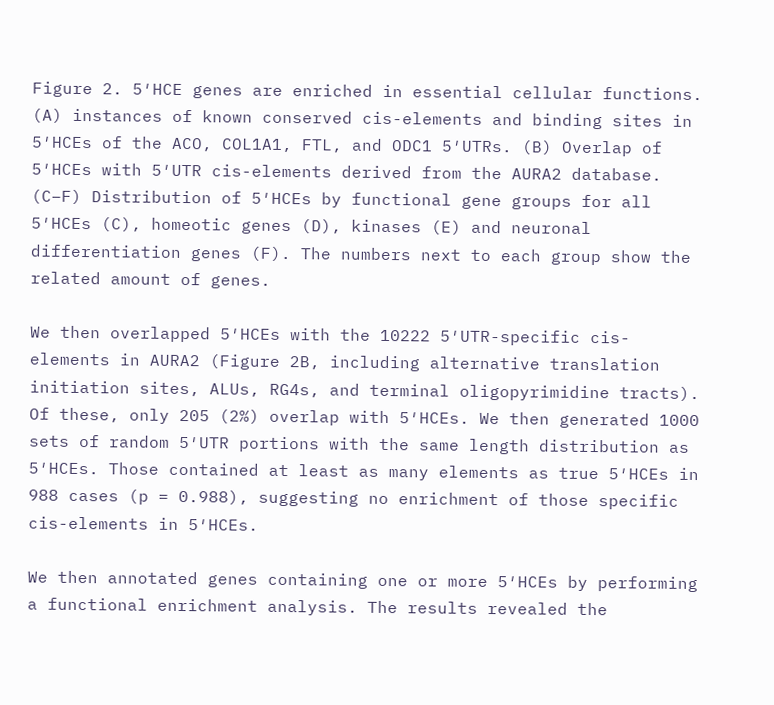Figure 2. 5′HCE genes are enriched in essential cellular functions. (A) instances of known conserved cis-elements and binding sites in 5′HCEs of the ACO, COL1A1, FTL, and ODC1 5′UTRs. (B) Overlap of 5′HCEs with 5′UTR cis-elements derived from the AURA2 database. (C–F) Distribution of 5′HCEs by functional gene groups for all 5′HCEs (C), homeotic genes (D), kinases (E) and neuronal differentiation genes (F). The numbers next to each group show the related amount of genes.

We then overlapped 5′HCEs with the 10222 5′UTR-specific cis-elements in AURA2 (Figure 2B, including alternative translation initiation sites, ALUs, RG4s, and terminal oligopyrimidine tracts). Of these, only 205 (2%) overlap with 5′HCEs. We then generated 1000 sets of random 5′UTR portions with the same length distribution as 5′HCEs. Those contained at least as many elements as true 5′HCEs in 988 cases (p = 0.988), suggesting no enrichment of those specific cis-elements in 5′HCEs.

We then annotated genes containing one or more 5′HCEs by performing a functional enrichment analysis. The results revealed the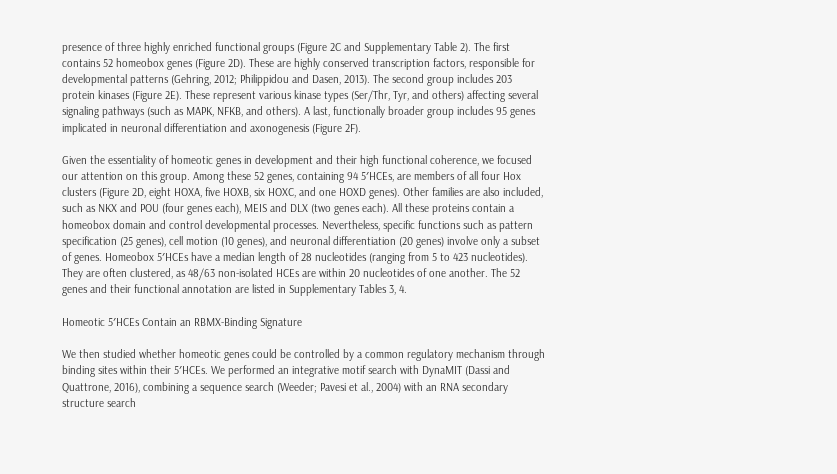presence of three highly enriched functional groups (Figure 2C and Supplementary Table 2). The first contains 52 homeobox genes (Figure 2D). These are highly conserved transcription factors, responsible for developmental patterns (Gehring, 2012; Philippidou and Dasen, 2013). The second group includes 203 protein kinases (Figure 2E). These represent various kinase types (Ser/Thr, Tyr, and others) affecting several signaling pathways (such as MAPK, NFKB, and others). A last, functionally broader group includes 95 genes implicated in neuronal differentiation and axonogenesis (Figure 2F).

Given the essentiality of homeotic genes in development and their high functional coherence, we focused our attention on this group. Among these 52 genes, containing 94 5′HCEs, are members of all four Hox clusters (Figure 2D, eight HOXA, five HOXB, six HOXC, and one HOXD genes). Other families are also included, such as NKX and POU (four genes each), MEIS and DLX (two genes each). All these proteins contain a homeobox domain and control developmental processes. Nevertheless, specific functions such as pattern specification (25 genes), cell motion (10 genes), and neuronal differentiation (20 genes) involve only a subset of genes. Homeobox 5′HCEs have a median length of 28 nucleotides (ranging from 5 to 423 nucleotides). They are often clustered, as 48/63 non-isolated HCEs are within 20 nucleotides of one another. The 52 genes and their functional annotation are listed in Supplementary Tables 3, 4.

Homeotic 5′HCEs Contain an RBMX-Binding Signature

We then studied whether homeotic genes could be controlled by a common regulatory mechanism through binding sites within their 5′HCEs. We performed an integrative motif search with DynaMIT (Dassi and Quattrone, 2016), combining a sequence search (Weeder; Pavesi et al., 2004) with an RNA secondary structure search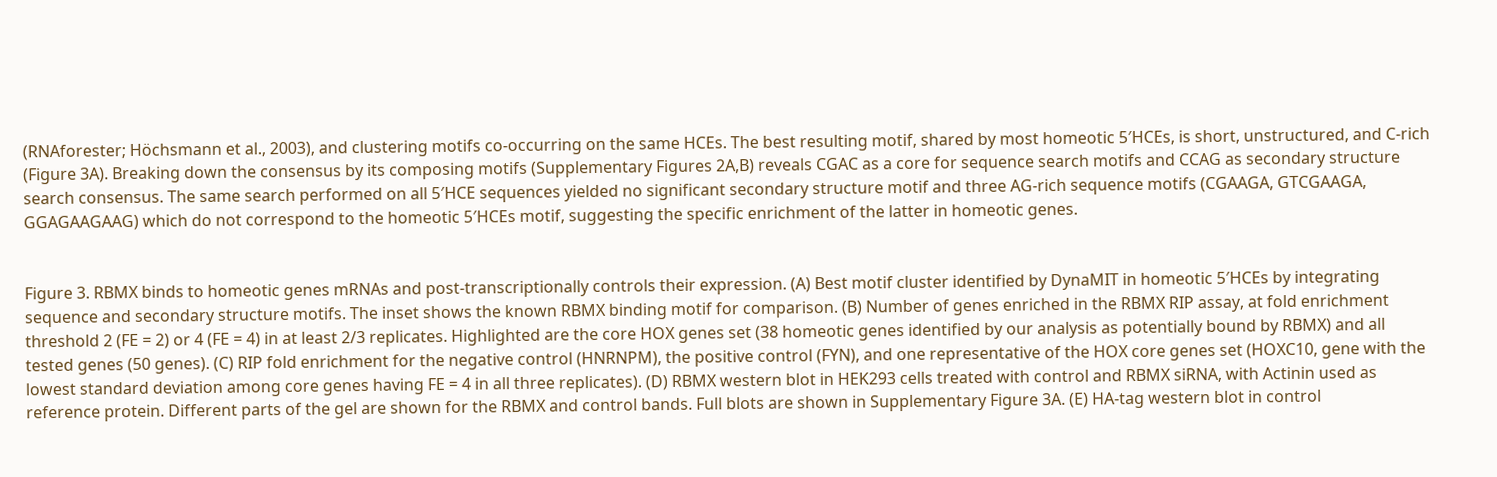(RNAforester; Höchsmann et al., 2003), and clustering motifs co-occurring on the same HCEs. The best resulting motif, shared by most homeotic 5′HCEs, is short, unstructured, and C-rich (Figure 3A). Breaking down the consensus by its composing motifs (Supplementary Figures 2A,B) reveals CGAC as a core for sequence search motifs and CCAG as secondary structure search consensus. The same search performed on all 5′HCE sequences yielded no significant secondary structure motif and three AG-rich sequence motifs (CGAAGA, GTCGAAGA, GGAGAAGAAG) which do not correspond to the homeotic 5′HCEs motif, suggesting the specific enrichment of the latter in homeotic genes.


Figure 3. RBMX binds to homeotic genes mRNAs and post-transcriptionally controls their expression. (A) Best motif cluster identified by DynaMIT in homeotic 5′HCEs by integrating sequence and secondary structure motifs. The inset shows the known RBMX binding motif for comparison. (B) Number of genes enriched in the RBMX RIP assay, at fold enrichment threshold 2 (FE = 2) or 4 (FE = 4) in at least 2/3 replicates. Highlighted are the core HOX genes set (38 homeotic genes identified by our analysis as potentially bound by RBMX) and all tested genes (50 genes). (C) RIP fold enrichment for the negative control (HNRNPM), the positive control (FYN), and one representative of the HOX core genes set (HOXC10, gene with the lowest standard deviation among core genes having FE = 4 in all three replicates). (D) RBMX western blot in HEK293 cells treated with control and RBMX siRNA, with Actinin used as reference protein. Different parts of the gel are shown for the RBMX and control bands. Full blots are shown in Supplementary Figure 3A. (E) HA-tag western blot in control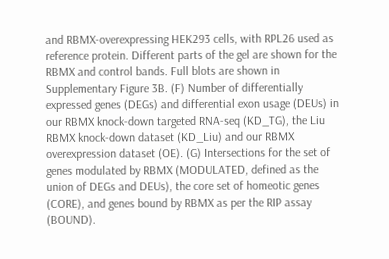and RBMX-overexpressing HEK293 cells, with RPL26 used as reference protein. Different parts of the gel are shown for the RBMX and control bands. Full blots are shown in Supplementary Figure 3B. (F) Number of differentially expressed genes (DEGs) and differential exon usage (DEUs) in our RBMX knock-down targeted RNA-seq (KD_TG), the Liu RBMX knock-down dataset (KD_Liu) and our RBMX overexpression dataset (OE). (G) Intersections for the set of genes modulated by RBMX (MODULATED, defined as the union of DEGs and DEUs), the core set of homeotic genes (CORE), and genes bound by RBMX as per the RIP assay (BOUND).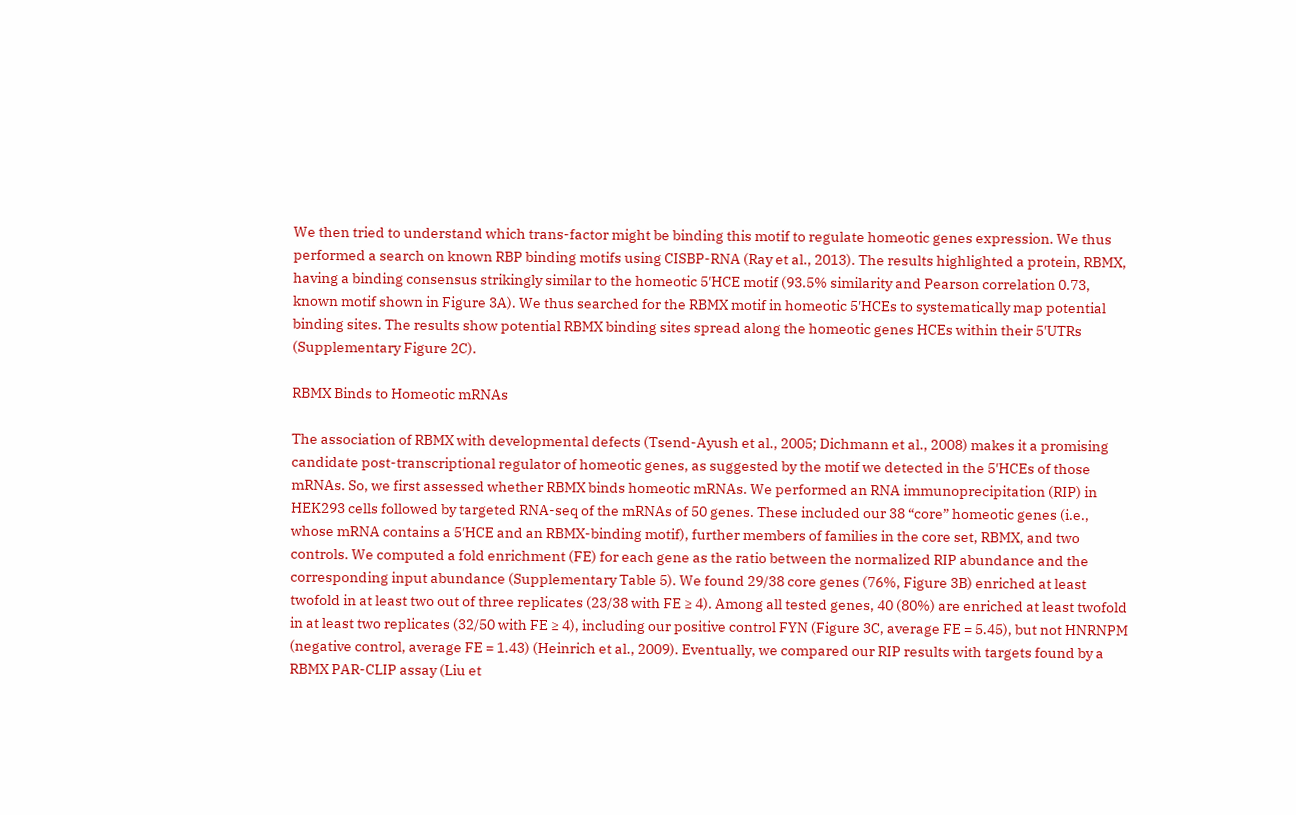We then tried to understand which trans-factor might be binding this motif to regulate homeotic genes expression. We thus performed a search on known RBP binding motifs using CISBP-RNA (Ray et al., 2013). The results highlighted a protein, RBMX, having a binding consensus strikingly similar to the homeotic 5′HCE motif (93.5% similarity and Pearson correlation 0.73, known motif shown in Figure 3A). We thus searched for the RBMX motif in homeotic 5′HCEs to systematically map potential binding sites. The results show potential RBMX binding sites spread along the homeotic genes HCEs within their 5′UTRs (Supplementary Figure 2C).

RBMX Binds to Homeotic mRNAs

The association of RBMX with developmental defects (Tsend-Ayush et al., 2005; Dichmann et al., 2008) makes it a promising candidate post-transcriptional regulator of homeotic genes, as suggested by the motif we detected in the 5′HCEs of those mRNAs. So, we first assessed whether RBMX binds homeotic mRNAs. We performed an RNA immunoprecipitation (RIP) in HEK293 cells followed by targeted RNA-seq of the mRNAs of 50 genes. These included our 38 “core” homeotic genes (i.e., whose mRNA contains a 5′HCE and an RBMX-binding motif), further members of families in the core set, RBMX, and two controls. We computed a fold enrichment (FE) for each gene as the ratio between the normalized RIP abundance and the corresponding input abundance (Supplementary Table 5). We found 29/38 core genes (76%, Figure 3B) enriched at least twofold in at least two out of three replicates (23/38 with FE ≥ 4). Among all tested genes, 40 (80%) are enriched at least twofold in at least two replicates (32/50 with FE ≥ 4), including our positive control FYN (Figure 3C, average FE = 5.45), but not HNRNPM (negative control, average FE = 1.43) (Heinrich et al., 2009). Eventually, we compared our RIP results with targets found by a RBMX PAR-CLIP assay (Liu et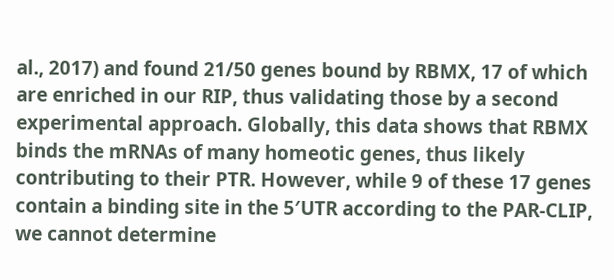al., 2017) and found 21/50 genes bound by RBMX, 17 of which are enriched in our RIP, thus validating those by a second experimental approach. Globally, this data shows that RBMX binds the mRNAs of many homeotic genes, thus likely contributing to their PTR. However, while 9 of these 17 genes contain a binding site in the 5′UTR according to the PAR-CLIP, we cannot determine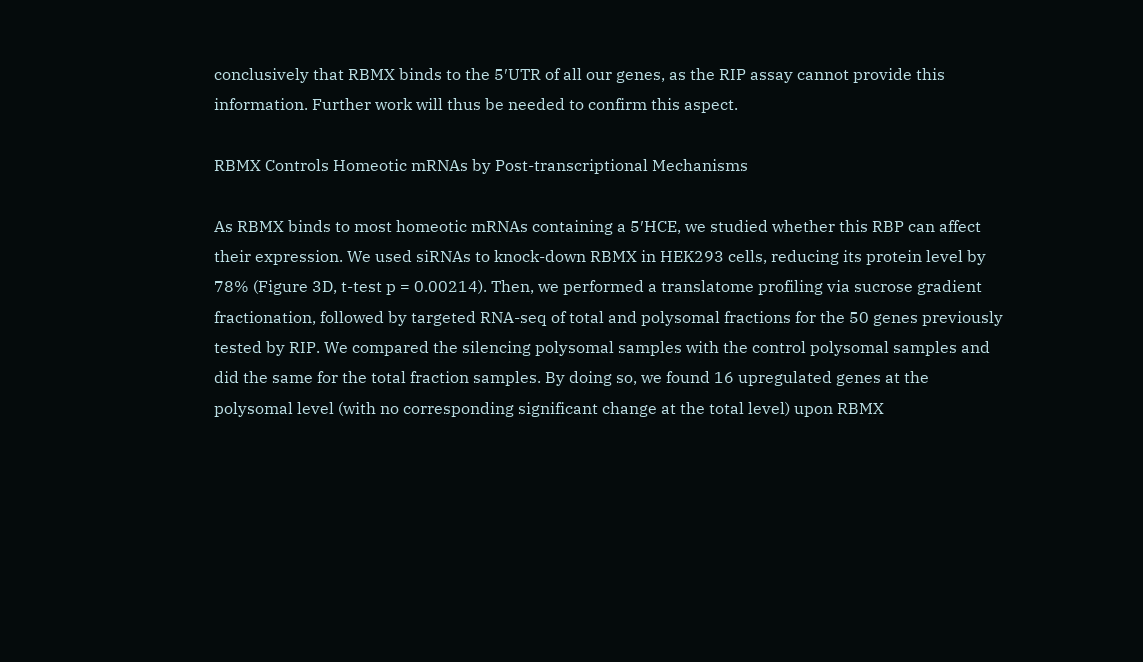conclusively that RBMX binds to the 5′UTR of all our genes, as the RIP assay cannot provide this information. Further work will thus be needed to confirm this aspect.

RBMX Controls Homeotic mRNAs by Post-transcriptional Mechanisms

As RBMX binds to most homeotic mRNAs containing a 5′HCE, we studied whether this RBP can affect their expression. We used siRNAs to knock-down RBMX in HEK293 cells, reducing its protein level by 78% (Figure 3D, t-test p = 0.00214). Then, we performed a translatome profiling via sucrose gradient fractionation, followed by targeted RNA-seq of total and polysomal fractions for the 50 genes previously tested by RIP. We compared the silencing polysomal samples with the control polysomal samples and did the same for the total fraction samples. By doing so, we found 16 upregulated genes at the polysomal level (with no corresponding significant change at the total level) upon RBMX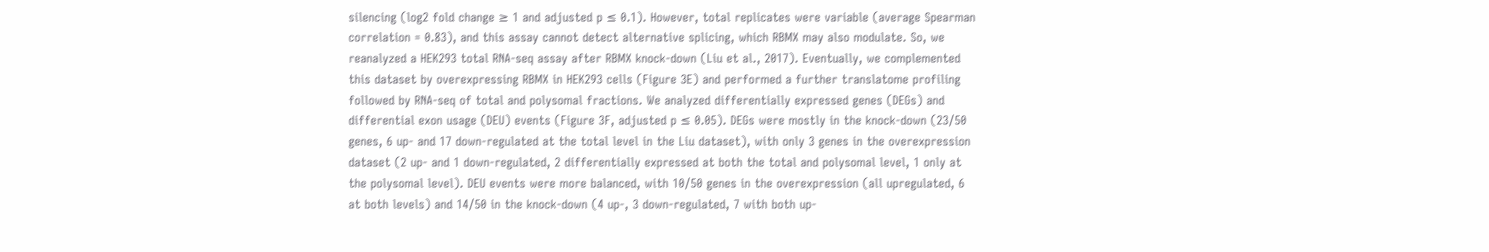silencing (log2 fold change ≥ 1 and adjusted p ≤ 0.1). However, total replicates were variable (average Spearman correlation = 0.83), and this assay cannot detect alternative splicing, which RBMX may also modulate. So, we reanalyzed a HEK293 total RNA-seq assay after RBMX knock-down (Liu et al., 2017). Eventually, we complemented this dataset by overexpressing RBMX in HEK293 cells (Figure 3E) and performed a further translatome profiling followed by RNA-seq of total and polysomal fractions. We analyzed differentially expressed genes (DEGs) and differential exon usage (DEU) events (Figure 3F, adjusted p ≤ 0.05). DEGs were mostly in the knock-down (23/50 genes, 6 up- and 17 down-regulated at the total level in the Liu dataset), with only 3 genes in the overexpression dataset (2 up- and 1 down-regulated, 2 differentially expressed at both the total and polysomal level, 1 only at the polysomal level). DEU events were more balanced, with 10/50 genes in the overexpression (all upregulated, 6 at both levels) and 14/50 in the knock-down (4 up-, 3 down-regulated, 7 with both up-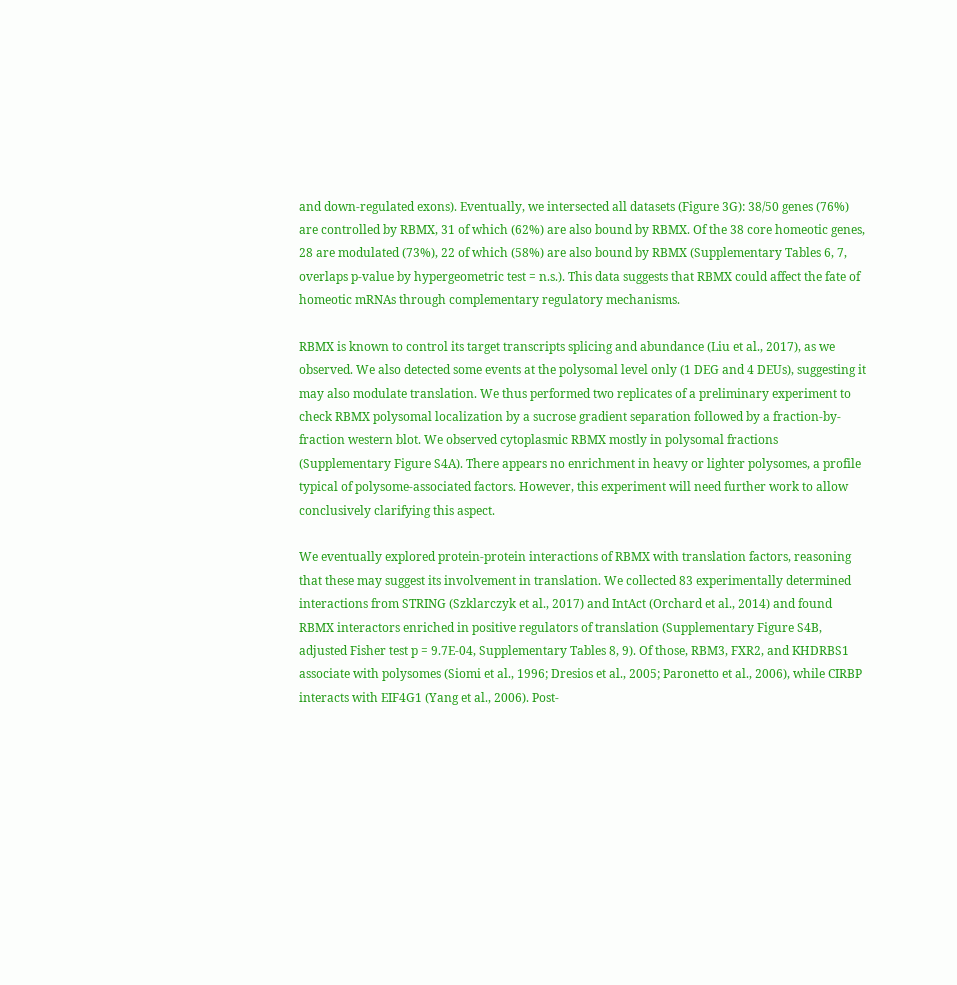and down-regulated exons). Eventually, we intersected all datasets (Figure 3G): 38/50 genes (76%) are controlled by RBMX, 31 of which (62%) are also bound by RBMX. Of the 38 core homeotic genes, 28 are modulated (73%), 22 of which (58%) are also bound by RBMX (Supplementary Tables 6, 7, overlaps p-value by hypergeometric test = n.s.). This data suggests that RBMX could affect the fate of homeotic mRNAs through complementary regulatory mechanisms.

RBMX is known to control its target transcripts splicing and abundance (Liu et al., 2017), as we observed. We also detected some events at the polysomal level only (1 DEG and 4 DEUs), suggesting it may also modulate translation. We thus performed two replicates of a preliminary experiment to check RBMX polysomal localization by a sucrose gradient separation followed by a fraction-by-fraction western blot. We observed cytoplasmic RBMX mostly in polysomal fractions (Supplementary Figure S4A). There appears no enrichment in heavy or lighter polysomes, a profile typical of polysome-associated factors. However, this experiment will need further work to allow conclusively clarifying this aspect.

We eventually explored protein-protein interactions of RBMX with translation factors, reasoning that these may suggest its involvement in translation. We collected 83 experimentally determined interactions from STRING (Szklarczyk et al., 2017) and IntAct (Orchard et al., 2014) and found RBMX interactors enriched in positive regulators of translation (Supplementary Figure S4B, adjusted Fisher test p = 9.7E-04, Supplementary Tables 8, 9). Of those, RBM3, FXR2, and KHDRBS1 associate with polysomes (Siomi et al., 1996; Dresios et al., 2005; Paronetto et al., 2006), while CIRBP interacts with EIF4G1 (Yang et al., 2006). Post-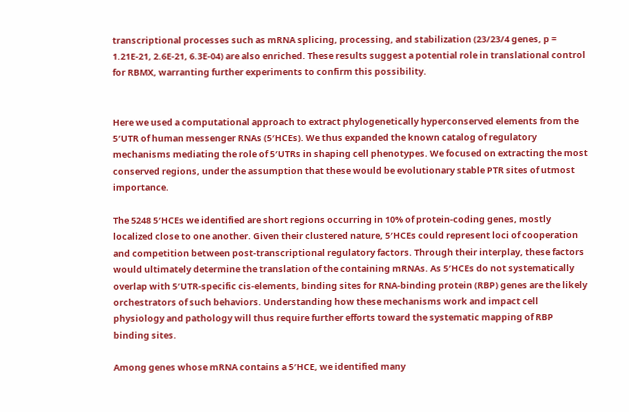transcriptional processes such as mRNA splicing, processing, and stabilization (23/23/4 genes, p = 1.21E-21, 2.6E-21, 6.3E-04) are also enriched. These results suggest a potential role in translational control for RBMX, warranting further experiments to confirm this possibility.


Here we used a computational approach to extract phylogenetically hyperconserved elements from the 5′UTR of human messenger RNAs (5′HCEs). We thus expanded the known catalog of regulatory mechanisms mediating the role of 5′UTRs in shaping cell phenotypes. We focused on extracting the most conserved regions, under the assumption that these would be evolutionary stable PTR sites of utmost importance.

The 5248 5′HCEs we identified are short regions occurring in 10% of protein-coding genes, mostly localized close to one another. Given their clustered nature, 5′HCEs could represent loci of cooperation and competition between post-transcriptional regulatory factors. Through their interplay, these factors would ultimately determine the translation of the containing mRNAs. As 5′HCEs do not systematically overlap with 5′UTR-specific cis-elements, binding sites for RNA-binding protein (RBP) genes are the likely orchestrators of such behaviors. Understanding how these mechanisms work and impact cell physiology and pathology will thus require further efforts toward the systematic mapping of RBP binding sites.

Among genes whose mRNA contains a 5′HCE, we identified many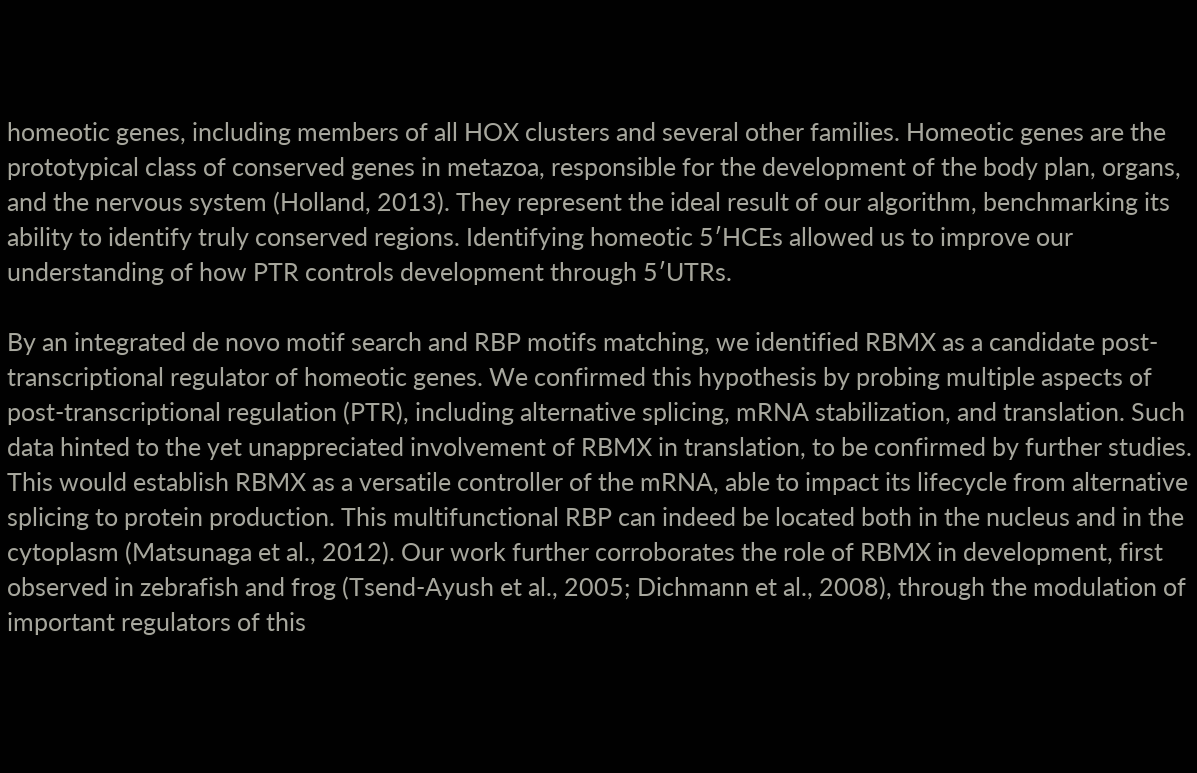homeotic genes, including members of all HOX clusters and several other families. Homeotic genes are the prototypical class of conserved genes in metazoa, responsible for the development of the body plan, organs, and the nervous system (Holland, 2013). They represent the ideal result of our algorithm, benchmarking its ability to identify truly conserved regions. Identifying homeotic 5′HCEs allowed us to improve our understanding of how PTR controls development through 5′UTRs.

By an integrated de novo motif search and RBP motifs matching, we identified RBMX as a candidate post-transcriptional regulator of homeotic genes. We confirmed this hypothesis by probing multiple aspects of post-transcriptional regulation (PTR), including alternative splicing, mRNA stabilization, and translation. Such data hinted to the yet unappreciated involvement of RBMX in translation, to be confirmed by further studies. This would establish RBMX as a versatile controller of the mRNA, able to impact its lifecycle from alternative splicing to protein production. This multifunctional RBP can indeed be located both in the nucleus and in the cytoplasm (Matsunaga et al., 2012). Our work further corroborates the role of RBMX in development, first observed in zebrafish and frog (Tsend-Ayush et al., 2005; Dichmann et al., 2008), through the modulation of important regulators of this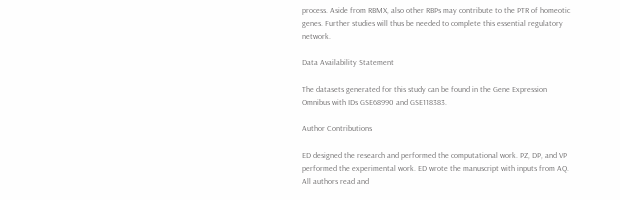process. Aside from RBMX, also other RBPs may contribute to the PTR of homeotic genes. Further studies will thus be needed to complete this essential regulatory network.

Data Availability Statement

The datasets generated for this study can be found in the Gene Expression Omnibus with IDs GSE68990 and GSE118383.

Author Contributions

ED designed the research and performed the computational work. PZ, DP, and VP performed the experimental work. ED wrote the manuscript with inputs from AQ. All authors read and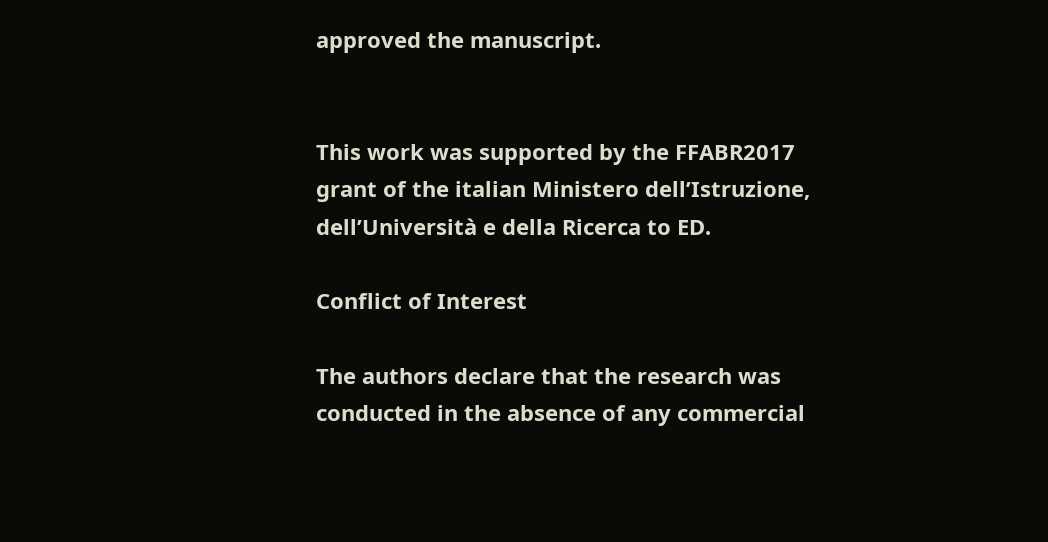approved the manuscript.


This work was supported by the FFABR2017 grant of the italian Ministero dell’Istruzione, dell’Università e della Ricerca to ED.

Conflict of Interest

The authors declare that the research was conducted in the absence of any commercial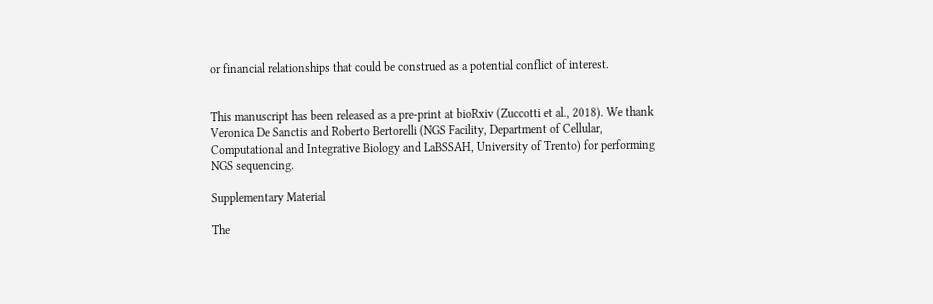or financial relationships that could be construed as a potential conflict of interest.


This manuscript has been released as a pre-print at bioRxiv (Zuccotti et al., 2018). We thank Veronica De Sanctis and Roberto Bertorelli (NGS Facility, Department of Cellular, Computational and Integrative Biology and LaBSSAH, University of Trento) for performing NGS sequencing.

Supplementary Material

The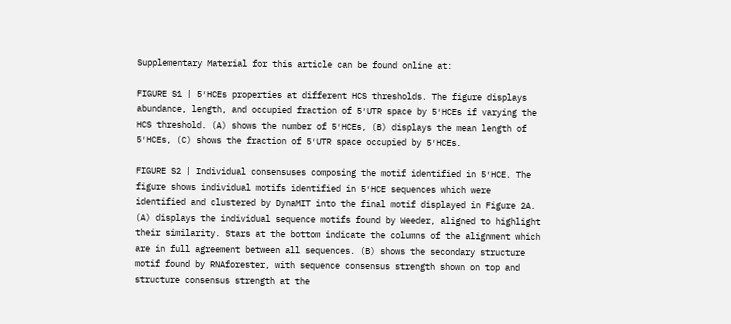Supplementary Material for this article can be found online at:

FIGURE S1 | 5′HCEs properties at different HCS thresholds. The figure displays abundance, length, and occupied fraction of 5′UTR space by 5′HCEs if varying the HCS threshold. (A) shows the number of 5′HCEs, (B) displays the mean length of 5′HCEs, (C) shows the fraction of 5′UTR space occupied by 5′HCEs.

FIGURE S2 | Individual consensuses composing the motif identified in 5′HCE. The figure shows individual motifs identified in 5′HCE sequences which were identified and clustered by DynaMIT into the final motif displayed in Figure 2A. (A) displays the individual sequence motifs found by Weeder, aligned to highlight their similarity. Stars at the bottom indicate the columns of the alignment which are in full agreement between all sequences. (B) shows the secondary structure motif found by RNAforester, with sequence consensus strength shown on top and structure consensus strength at the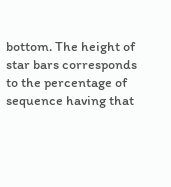bottom. The height of star bars corresponds to the percentage of sequence having that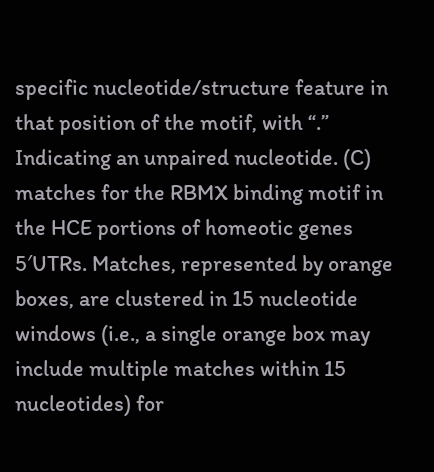specific nucleotide/structure feature in that position of the motif, with “.” Indicating an unpaired nucleotide. (C) matches for the RBMX binding motif in the HCE portions of homeotic genes 5′UTRs. Matches, represented by orange boxes, are clustered in 15 nucleotide windows (i.e., a single orange box may include multiple matches within 15 nucleotides) for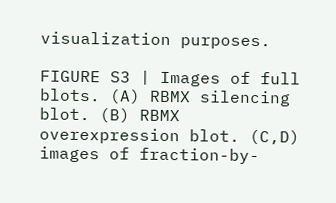visualization purposes.

FIGURE S3 | Images of full blots. (A) RBMX silencing blot. (B) RBMX overexpression blot. (C,D) images of fraction-by-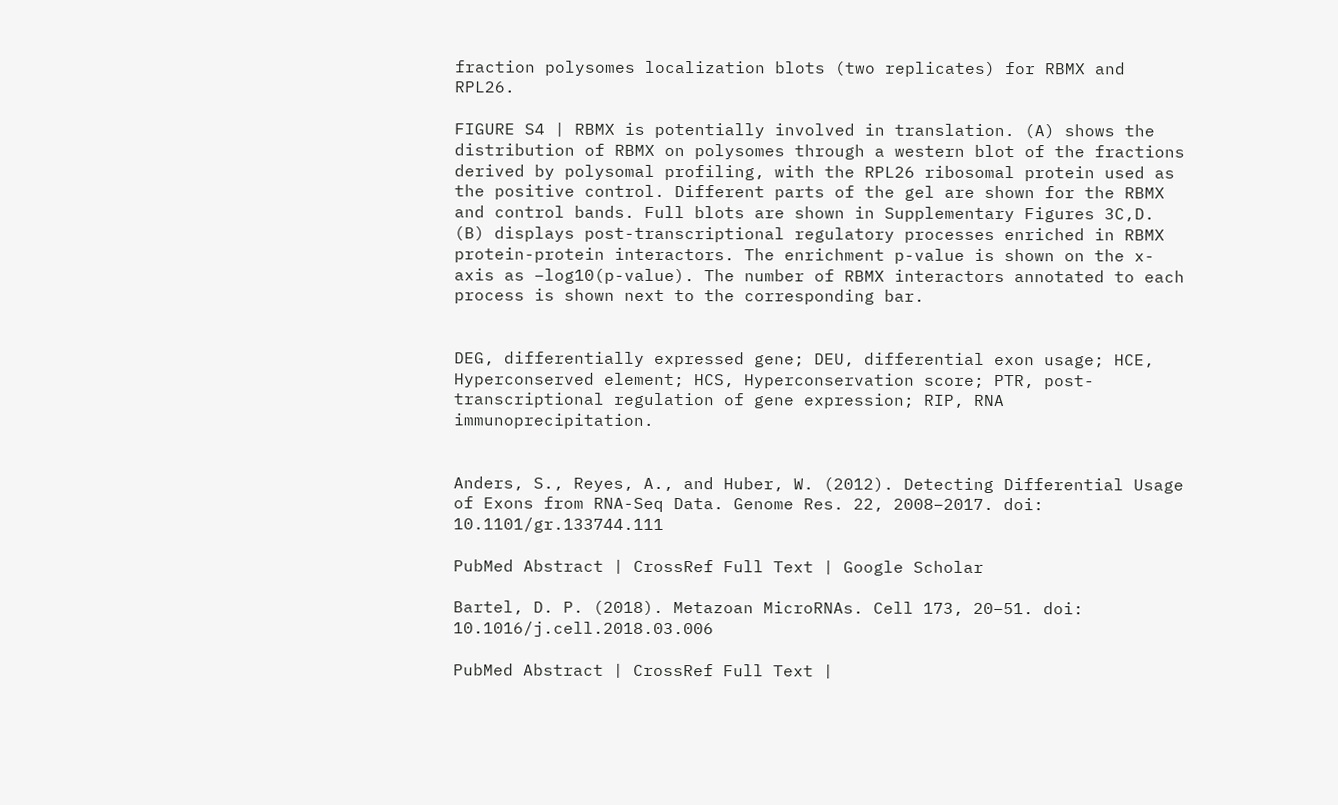fraction polysomes localization blots (two replicates) for RBMX and RPL26.

FIGURE S4 | RBMX is potentially involved in translation. (A) shows the distribution of RBMX on polysomes through a western blot of the fractions derived by polysomal profiling, with the RPL26 ribosomal protein used as the positive control. Different parts of the gel are shown for the RBMX and control bands. Full blots are shown in Supplementary Figures 3C,D. (B) displays post-transcriptional regulatory processes enriched in RBMX protein-protein interactors. The enrichment p-value is shown on the x-axis as −log10(p-value). The number of RBMX interactors annotated to each process is shown next to the corresponding bar.


DEG, differentially expressed gene; DEU, differential exon usage; HCE, Hyperconserved element; HCS, Hyperconservation score; PTR, post-transcriptional regulation of gene expression; RIP, RNA immunoprecipitation.


Anders, S., Reyes, A., and Huber, W. (2012). Detecting Differential Usage of Exons from RNA-Seq Data. Genome Res. 22, 2008–2017. doi: 10.1101/gr.133744.111

PubMed Abstract | CrossRef Full Text | Google Scholar

Bartel, D. P. (2018). Metazoan MicroRNAs. Cell 173, 20–51. doi: 10.1016/j.cell.2018.03.006

PubMed Abstract | CrossRef Full Text |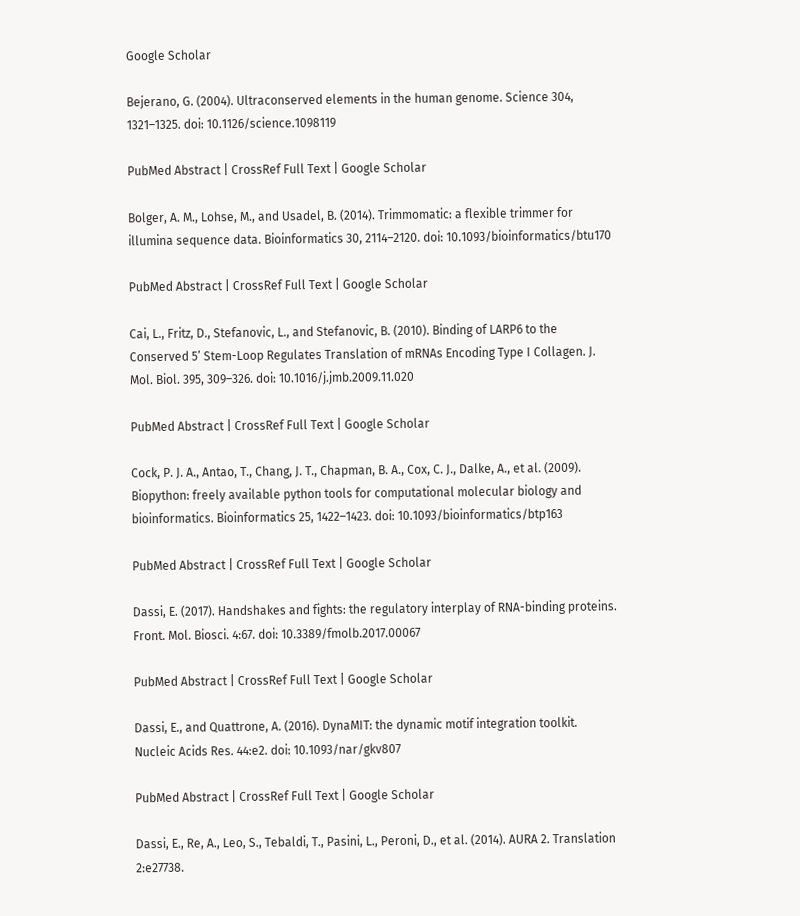Google Scholar

Bejerano, G. (2004). Ultraconserved elements in the human genome. Science 304, 1321–1325. doi: 10.1126/science.1098119

PubMed Abstract | CrossRef Full Text | Google Scholar

Bolger, A. M., Lohse, M., and Usadel, B. (2014). Trimmomatic: a flexible trimmer for illumina sequence data. Bioinformatics 30, 2114–2120. doi: 10.1093/bioinformatics/btu170

PubMed Abstract | CrossRef Full Text | Google Scholar

Cai, L., Fritz, D., Stefanovic, L., and Stefanovic, B. (2010). Binding of LARP6 to the Conserved 5’ Stem-Loop Regulates Translation of mRNAs Encoding Type I Collagen. J. Mol. Biol. 395, 309–326. doi: 10.1016/j.jmb.2009.11.020

PubMed Abstract | CrossRef Full Text | Google Scholar

Cock, P. J. A., Antao, T., Chang, J. T., Chapman, B. A., Cox, C. J., Dalke, A., et al. (2009). Biopython: freely available python tools for computational molecular biology and bioinformatics. Bioinformatics 25, 1422–1423. doi: 10.1093/bioinformatics/btp163

PubMed Abstract | CrossRef Full Text | Google Scholar

Dassi, E. (2017). Handshakes and fights: the regulatory interplay of RNA-binding proteins. Front. Mol. Biosci. 4:67. doi: 10.3389/fmolb.2017.00067

PubMed Abstract | CrossRef Full Text | Google Scholar

Dassi, E., and Quattrone, A. (2016). DynaMIT: the dynamic motif integration toolkit. Nucleic Acids Res. 44:e2. doi: 10.1093/nar/gkv807

PubMed Abstract | CrossRef Full Text | Google Scholar

Dassi, E., Re, A., Leo, S., Tebaldi, T., Pasini, L., Peroni, D., et al. (2014). AURA 2. Translation 2:e27738.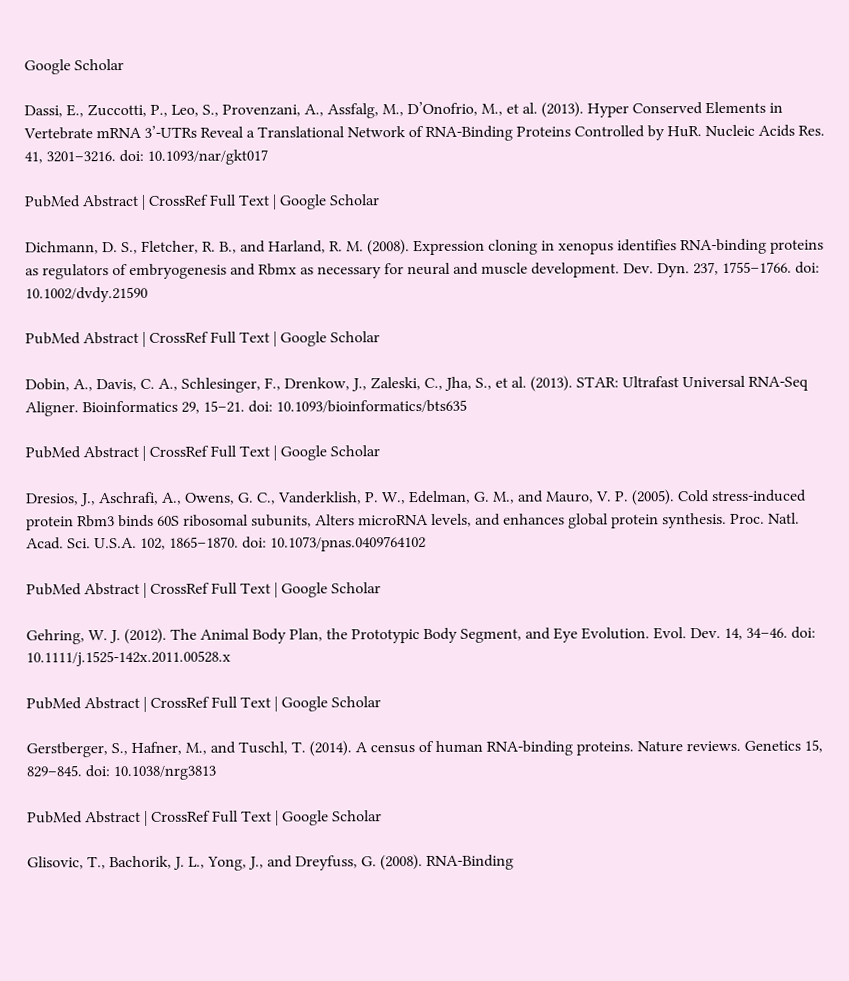Google Scholar

Dassi, E., Zuccotti, P., Leo, S., Provenzani, A., Assfalg, M., D’Onofrio, M., et al. (2013). Hyper Conserved Elements in Vertebrate mRNA 3’-UTRs Reveal a Translational Network of RNA-Binding Proteins Controlled by HuR. Nucleic Acids Res. 41, 3201–3216. doi: 10.1093/nar/gkt017

PubMed Abstract | CrossRef Full Text | Google Scholar

Dichmann, D. S., Fletcher, R. B., and Harland, R. M. (2008). Expression cloning in xenopus identifies RNA-binding proteins as regulators of embryogenesis and Rbmx as necessary for neural and muscle development. Dev. Dyn. 237, 1755–1766. doi: 10.1002/dvdy.21590

PubMed Abstract | CrossRef Full Text | Google Scholar

Dobin, A., Davis, C. A., Schlesinger, F., Drenkow, J., Zaleski, C., Jha, S., et al. (2013). STAR: Ultrafast Universal RNA-Seq Aligner. Bioinformatics 29, 15–21. doi: 10.1093/bioinformatics/bts635

PubMed Abstract | CrossRef Full Text | Google Scholar

Dresios, J., Aschrafi, A., Owens, G. C., Vanderklish, P. W., Edelman, G. M., and Mauro, V. P. (2005). Cold stress-induced protein Rbm3 binds 60S ribosomal subunits, Alters microRNA levels, and enhances global protein synthesis. Proc. Natl. Acad. Sci. U.S.A. 102, 1865–1870. doi: 10.1073/pnas.0409764102

PubMed Abstract | CrossRef Full Text | Google Scholar

Gehring, W. J. (2012). The Animal Body Plan, the Prototypic Body Segment, and Eye Evolution. Evol. Dev. 14, 34–46. doi: 10.1111/j.1525-142x.2011.00528.x

PubMed Abstract | CrossRef Full Text | Google Scholar

Gerstberger, S., Hafner, M., and Tuschl, T. (2014). A census of human RNA-binding proteins. Nature reviews. Genetics 15, 829–845. doi: 10.1038/nrg3813

PubMed Abstract | CrossRef Full Text | Google Scholar

Glisovic, T., Bachorik, J. L., Yong, J., and Dreyfuss, G. (2008). RNA-Binding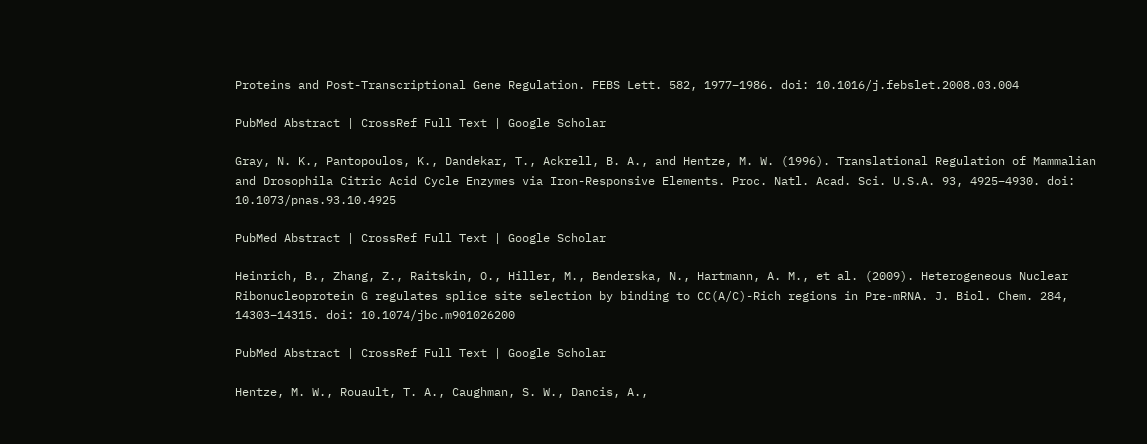Proteins and Post-Transcriptional Gene Regulation. FEBS Lett. 582, 1977–1986. doi: 10.1016/j.febslet.2008.03.004

PubMed Abstract | CrossRef Full Text | Google Scholar

Gray, N. K., Pantopoulos, K., Dandekar, T., Ackrell, B. A., and Hentze, M. W. (1996). Translational Regulation of Mammalian and Drosophila Citric Acid Cycle Enzymes via Iron-Responsive Elements. Proc. Natl. Acad. Sci. U.S.A. 93, 4925–4930. doi: 10.1073/pnas.93.10.4925

PubMed Abstract | CrossRef Full Text | Google Scholar

Heinrich, B., Zhang, Z., Raitskin, O., Hiller, M., Benderska, N., Hartmann, A. M., et al. (2009). Heterogeneous Nuclear Ribonucleoprotein G regulates splice site selection by binding to CC(A/C)-Rich regions in Pre-mRNA. J. Biol. Chem. 284, 14303–14315. doi: 10.1074/jbc.m901026200

PubMed Abstract | CrossRef Full Text | Google Scholar

Hentze, M. W., Rouault, T. A., Caughman, S. W., Dancis, A.,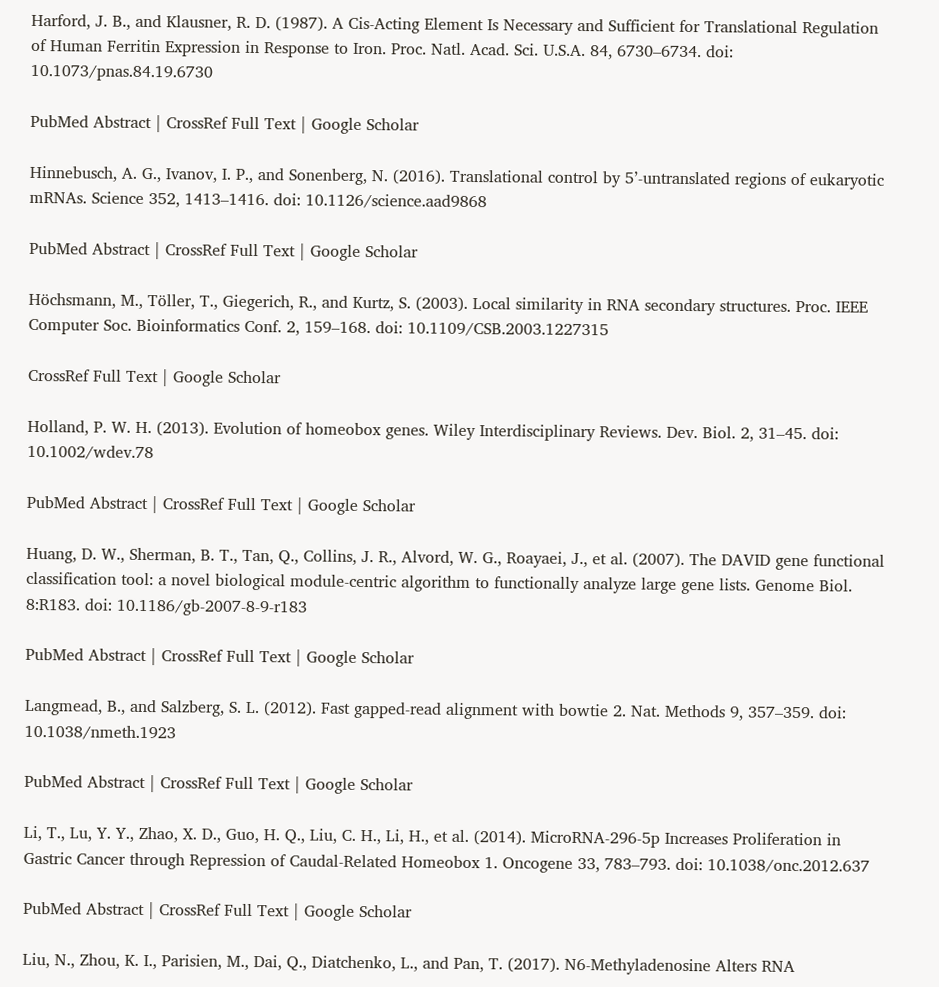Harford, J. B., and Klausner, R. D. (1987). A Cis-Acting Element Is Necessary and Sufficient for Translational Regulation of Human Ferritin Expression in Response to Iron. Proc. Natl. Acad. Sci. U.S.A. 84, 6730–6734. doi: 10.1073/pnas.84.19.6730

PubMed Abstract | CrossRef Full Text | Google Scholar

Hinnebusch, A. G., Ivanov, I. P., and Sonenberg, N. (2016). Translational control by 5’-untranslated regions of eukaryotic mRNAs. Science 352, 1413–1416. doi: 10.1126/science.aad9868

PubMed Abstract | CrossRef Full Text | Google Scholar

Höchsmann, M., Töller, T., Giegerich, R., and Kurtz, S. (2003). Local similarity in RNA secondary structures. Proc. IEEE Computer Soc. Bioinformatics Conf. 2, 159–168. doi: 10.1109/CSB.2003.1227315

CrossRef Full Text | Google Scholar

Holland, P. W. H. (2013). Evolution of homeobox genes. Wiley Interdisciplinary Reviews. Dev. Biol. 2, 31–45. doi: 10.1002/wdev.78

PubMed Abstract | CrossRef Full Text | Google Scholar

Huang, D. W., Sherman, B. T., Tan, Q., Collins, J. R., Alvord, W. G., Roayaei, J., et al. (2007). The DAVID gene functional classification tool: a novel biological module-centric algorithm to functionally analyze large gene lists. Genome Biol. 8:R183. doi: 10.1186/gb-2007-8-9-r183

PubMed Abstract | CrossRef Full Text | Google Scholar

Langmead, B., and Salzberg, S. L. (2012). Fast gapped-read alignment with bowtie 2. Nat. Methods 9, 357–359. doi: 10.1038/nmeth.1923

PubMed Abstract | CrossRef Full Text | Google Scholar

Li, T., Lu, Y. Y., Zhao, X. D., Guo, H. Q., Liu, C. H., Li, H., et al. (2014). MicroRNA-296-5p Increases Proliferation in Gastric Cancer through Repression of Caudal-Related Homeobox 1. Oncogene 33, 783–793. doi: 10.1038/onc.2012.637

PubMed Abstract | CrossRef Full Text | Google Scholar

Liu, N., Zhou, K. I., Parisien, M., Dai, Q., Diatchenko, L., and Pan, T. (2017). N6-Methyladenosine Alters RNA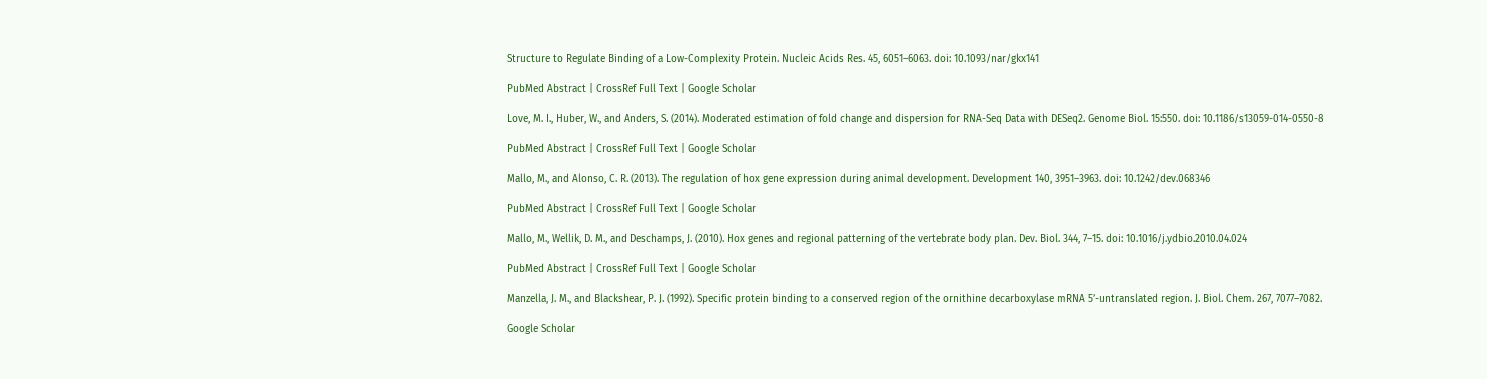Structure to Regulate Binding of a Low-Complexity Protein. Nucleic Acids Res. 45, 6051–6063. doi: 10.1093/nar/gkx141

PubMed Abstract | CrossRef Full Text | Google Scholar

Love, M. I., Huber, W., and Anders, S. (2014). Moderated estimation of fold change and dispersion for RNA-Seq Data with DESeq2. Genome Biol. 15:550. doi: 10.1186/s13059-014-0550-8

PubMed Abstract | CrossRef Full Text | Google Scholar

Mallo, M., and Alonso, C. R. (2013). The regulation of hox gene expression during animal development. Development 140, 3951–3963. doi: 10.1242/dev.068346

PubMed Abstract | CrossRef Full Text | Google Scholar

Mallo, M., Wellik, D. M., and Deschamps, J. (2010). Hox genes and regional patterning of the vertebrate body plan. Dev. Biol. 344, 7–15. doi: 10.1016/j.ydbio.2010.04.024

PubMed Abstract | CrossRef Full Text | Google Scholar

Manzella, J. M., and Blackshear, P. J. (1992). Specific protein binding to a conserved region of the ornithine decarboxylase mRNA 5’-untranslated region. J. Biol. Chem. 267, 7077–7082.

Google Scholar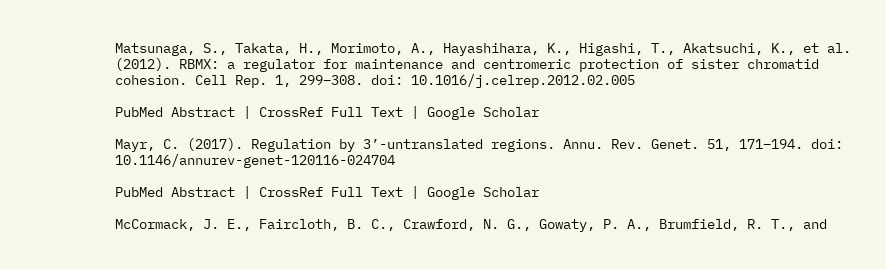Matsunaga, S., Takata, H., Morimoto, A., Hayashihara, K., Higashi, T., Akatsuchi, K., et al. (2012). RBMX: a regulator for maintenance and centromeric protection of sister chromatid cohesion. Cell Rep. 1, 299–308. doi: 10.1016/j.celrep.2012.02.005

PubMed Abstract | CrossRef Full Text | Google Scholar

Mayr, C. (2017). Regulation by 3’-untranslated regions. Annu. Rev. Genet. 51, 171–194. doi: 10.1146/annurev-genet-120116-024704

PubMed Abstract | CrossRef Full Text | Google Scholar

McCormack, J. E., Faircloth, B. C., Crawford, N. G., Gowaty, P. A., Brumfield, R. T., and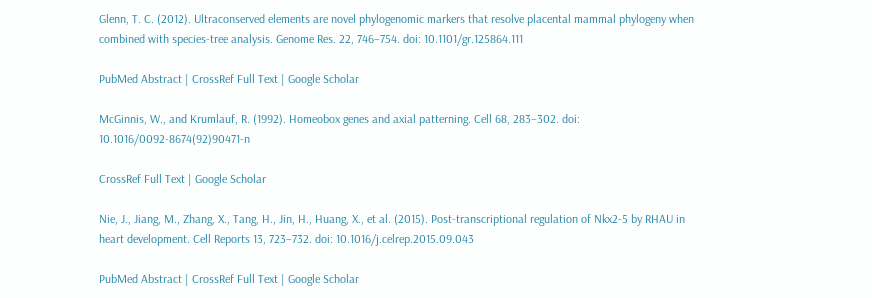Glenn, T. C. (2012). Ultraconserved elements are novel phylogenomic markers that resolve placental mammal phylogeny when combined with species-tree analysis. Genome Res. 22, 746–754. doi: 10.1101/gr.125864.111

PubMed Abstract | CrossRef Full Text | Google Scholar

McGinnis, W., and Krumlauf, R. (1992). Homeobox genes and axial patterning. Cell 68, 283–302. doi: 10.1016/0092-8674(92)90471-n

CrossRef Full Text | Google Scholar

Nie, J., Jiang, M., Zhang, X., Tang, H., Jin, H., Huang, X., et al. (2015). Post-transcriptional regulation of Nkx2-5 by RHAU in heart development. Cell Reports 13, 723–732. doi: 10.1016/j.celrep.2015.09.043

PubMed Abstract | CrossRef Full Text | Google Scholar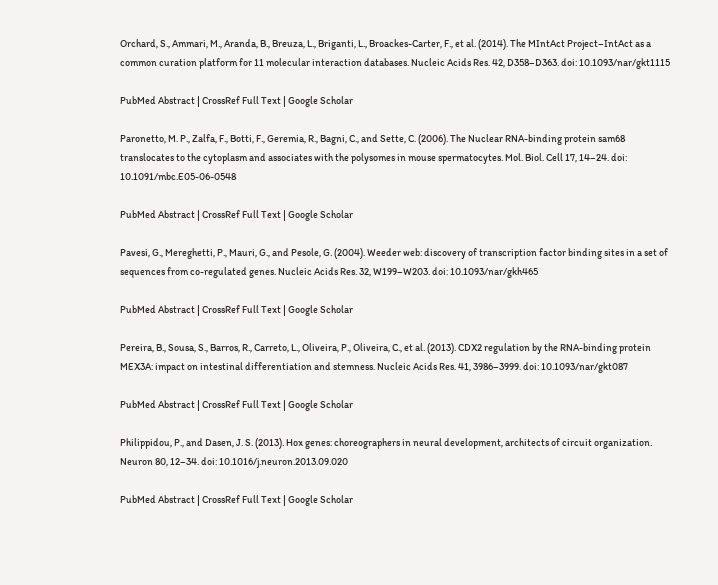Orchard, S., Ammari, M., Aranda, B., Breuza, L., Briganti, L., Broackes-Carter, F., et al. (2014). The MIntAct Project–IntAct as a common curation platform for 11 molecular interaction databases. Nucleic Acids Res. 42, D358–D363. doi: 10.1093/nar/gkt1115

PubMed Abstract | CrossRef Full Text | Google Scholar

Paronetto, M. P., Zalfa, F., Botti, F., Geremia, R., Bagni, C., and Sette, C. (2006). The Nuclear RNA-binding protein sam68 translocates to the cytoplasm and associates with the polysomes in mouse spermatocytes. Mol. Biol. Cell 17, 14–24. doi: 10.1091/mbc.E05-06-0548

PubMed Abstract | CrossRef Full Text | Google Scholar

Pavesi, G., Mereghetti, P., Mauri, G., and Pesole, G. (2004). Weeder web: discovery of transcription factor binding sites in a set of sequences from co-regulated genes. Nucleic Acids Res. 32, W199–W203. doi: 10.1093/nar/gkh465

PubMed Abstract | CrossRef Full Text | Google Scholar

Pereira, B., Sousa, S., Barros, R., Carreto, L., Oliveira, P., Oliveira, C., et al. (2013). CDX2 regulation by the RNA-binding protein MEX3A: impact on intestinal differentiation and stemness. Nucleic Acids Res. 41, 3986–3999. doi: 10.1093/nar/gkt087

PubMed Abstract | CrossRef Full Text | Google Scholar

Philippidou, P., and Dasen, J. S. (2013). Hox genes: choreographers in neural development, architects of circuit organization. Neuron 80, 12–34. doi: 10.1016/j.neuron.2013.09.020

PubMed Abstract | CrossRef Full Text | Google Scholar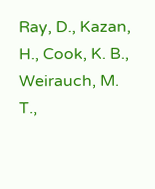Ray, D., Kazan, H., Cook, K. B., Weirauch, M. T.,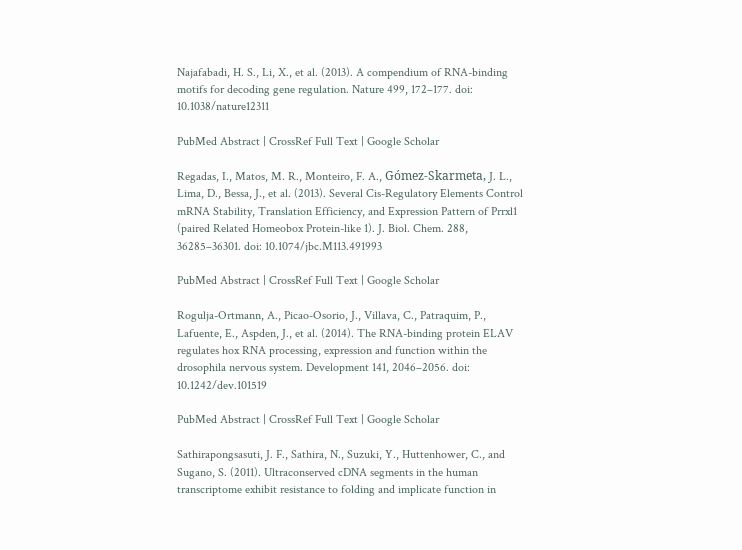Najafabadi, H. S., Li, X., et al. (2013). A compendium of RNA-binding motifs for decoding gene regulation. Nature 499, 172–177. doi: 10.1038/nature12311

PubMed Abstract | CrossRef Full Text | Google Scholar

Regadas, I., Matos, M. R., Monteiro, F. A., Gómez-Skarmeta, J. L., Lima, D., Bessa, J., et al. (2013). Several Cis-Regulatory Elements Control mRNA Stability, Translation Efficiency, and Expression Pattern of Prrxl1 (paired Related Homeobox Protein-like 1). J. Biol. Chem. 288, 36285–36301. doi: 10.1074/jbc.M113.491993

PubMed Abstract | CrossRef Full Text | Google Scholar

Rogulja-Ortmann, A., Picao-Osorio, J., Villava, C., Patraquim, P., Lafuente, E., Aspden, J., et al. (2014). The RNA-binding protein ELAV regulates hox RNA processing, expression and function within the drosophila nervous system. Development 141, 2046–2056. doi: 10.1242/dev.101519

PubMed Abstract | CrossRef Full Text | Google Scholar

Sathirapongsasuti, J. F., Sathira, N., Suzuki, Y., Huttenhower, C., and Sugano, S. (2011). Ultraconserved cDNA segments in the human transcriptome exhibit resistance to folding and implicate function in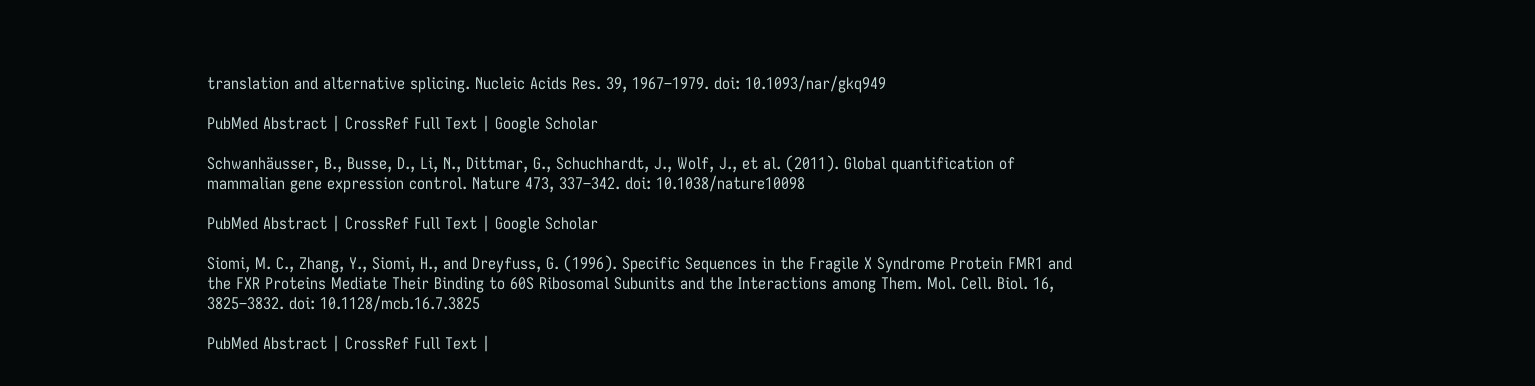translation and alternative splicing. Nucleic Acids Res. 39, 1967–1979. doi: 10.1093/nar/gkq949

PubMed Abstract | CrossRef Full Text | Google Scholar

Schwanhäusser, B., Busse, D., Li, N., Dittmar, G., Schuchhardt, J., Wolf, J., et al. (2011). Global quantification of mammalian gene expression control. Nature 473, 337–342. doi: 10.1038/nature10098

PubMed Abstract | CrossRef Full Text | Google Scholar

Siomi, M. C., Zhang, Y., Siomi, H., and Dreyfuss, G. (1996). Specific Sequences in the Fragile X Syndrome Protein FMR1 and the FXR Proteins Mediate Their Binding to 60S Ribosomal Subunits and the Interactions among Them. Mol. Cell. Biol. 16, 3825–3832. doi: 10.1128/mcb.16.7.3825

PubMed Abstract | CrossRef Full Text |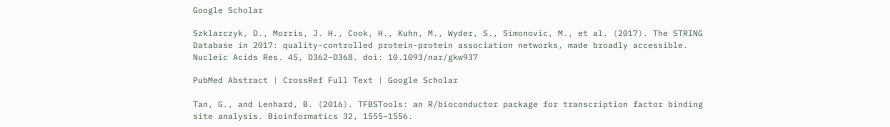Google Scholar

Szklarczyk, D., Morris, J. H., Cook, H., Kuhn, M., Wyder, S., Simonovic, M., et al. (2017). The STRING Database in 2017: quality-controlled protein-protein association networks, made broadly accessible. Nucleic Acids Res. 45, D362–D368. doi: 10.1093/nar/gkw937

PubMed Abstract | CrossRef Full Text | Google Scholar

Tan, G., and Lenhard, B. (2016). TFBSTools: an R/bioconductor package for transcription factor binding site analysis. Bioinformatics 32, 1555–1556.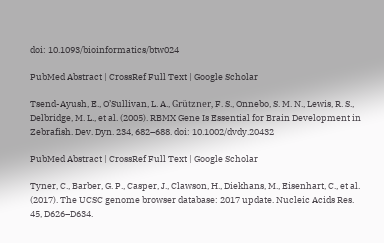doi: 10.1093/bioinformatics/btw024

PubMed Abstract | CrossRef Full Text | Google Scholar

Tsend-Ayush, E., O’Sullivan, L. A., Grützner, F. S., Onnebo, S. M. N., Lewis, R. S., Delbridge, M. L., et al. (2005). RBMX Gene Is Essential for Brain Development in Zebrafish. Dev. Dyn. 234, 682–688. doi: 10.1002/dvdy.20432

PubMed Abstract | CrossRef Full Text | Google Scholar

Tyner, C., Barber, G. P., Casper, J., Clawson, H., Diekhans, M., Eisenhart, C., et al. (2017). The UCSC genome browser database: 2017 update. Nucleic Acids Res. 45, D626–D634.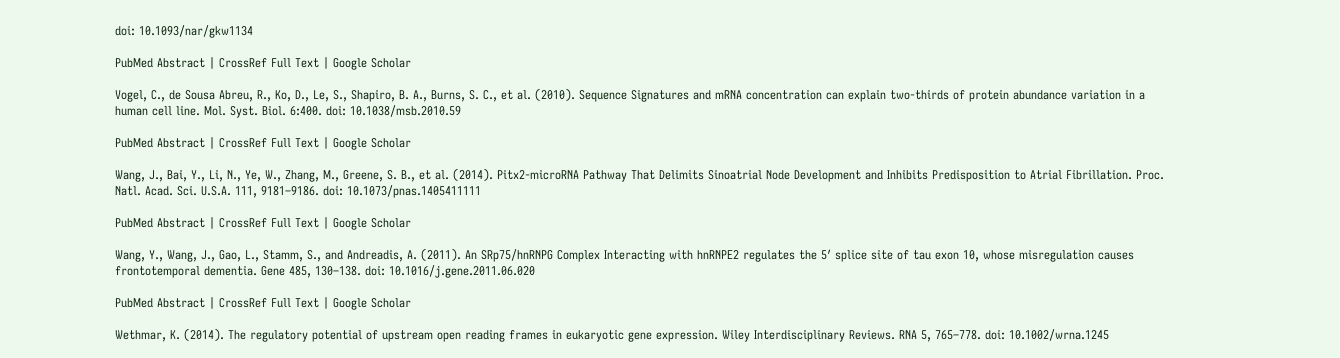doi: 10.1093/nar/gkw1134

PubMed Abstract | CrossRef Full Text | Google Scholar

Vogel, C., de Sousa Abreu, R., Ko, D., Le, S., Shapiro, B. A., Burns, S. C., et al. (2010). Sequence Signatures and mRNA concentration can explain two-thirds of protein abundance variation in a human cell line. Mol. Syst. Biol. 6:400. doi: 10.1038/msb.2010.59

PubMed Abstract | CrossRef Full Text | Google Scholar

Wang, J., Bai, Y., Li, N., Ye, W., Zhang, M., Greene, S. B., et al. (2014). Pitx2-microRNA Pathway That Delimits Sinoatrial Node Development and Inhibits Predisposition to Atrial Fibrillation. Proc. Natl. Acad. Sci. U.S.A. 111, 9181–9186. doi: 10.1073/pnas.1405411111

PubMed Abstract | CrossRef Full Text | Google Scholar

Wang, Y., Wang, J., Gao, L., Stamm, S., and Andreadis, A. (2011). An SRp75/hnRNPG Complex Interacting with hnRNPE2 regulates the 5′ splice site of tau exon 10, whose misregulation causes frontotemporal dementia. Gene 485, 130–138. doi: 10.1016/j.gene.2011.06.020

PubMed Abstract | CrossRef Full Text | Google Scholar

Wethmar, K. (2014). The regulatory potential of upstream open reading frames in eukaryotic gene expression. Wiley Interdisciplinary Reviews. RNA 5, 765–778. doi: 10.1002/wrna.1245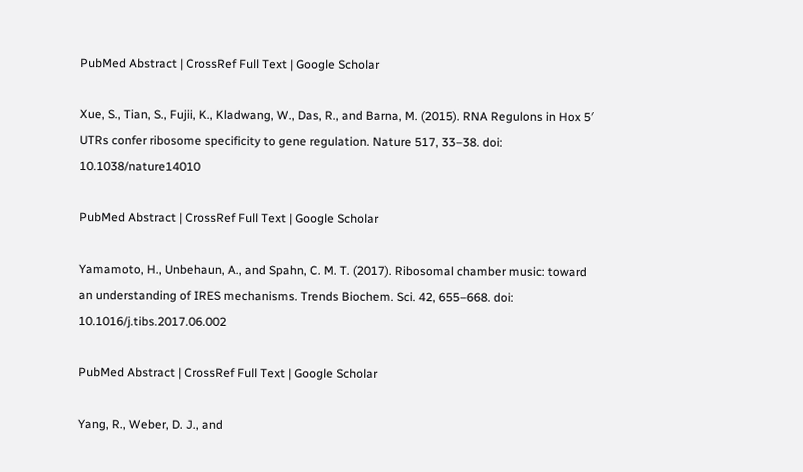PubMed Abstract | CrossRef Full Text | Google Scholar

Xue, S., Tian, S., Fujii, K., Kladwang, W., Das, R., and Barna, M. (2015). RNA Regulons in Hox 5′ UTRs confer ribosome specificity to gene regulation. Nature 517, 33–38. doi: 10.1038/nature14010

PubMed Abstract | CrossRef Full Text | Google Scholar

Yamamoto, H., Unbehaun, A., and Spahn, C. M. T. (2017). Ribosomal chamber music: toward an understanding of IRES mechanisms. Trends Biochem. Sci. 42, 655–668. doi: 10.1016/j.tibs.2017.06.002

PubMed Abstract | CrossRef Full Text | Google Scholar

Yang, R., Weber, D. J., and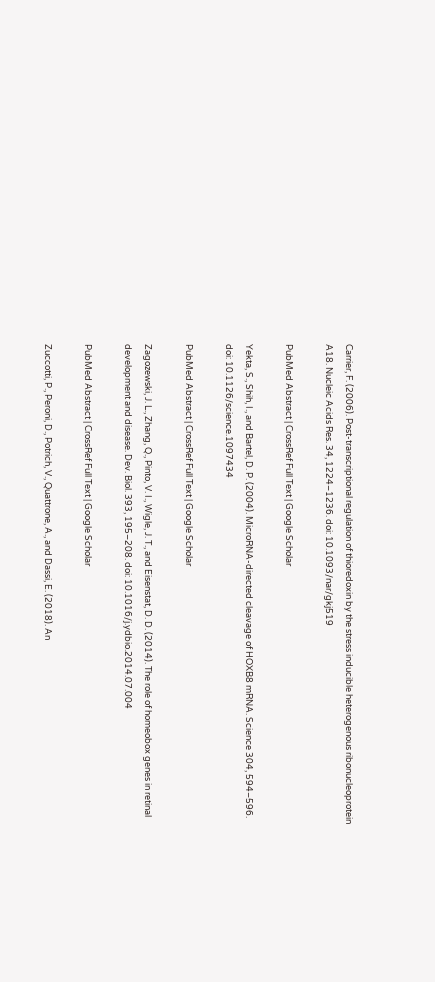Carrier, F. (2006). Post-transcriptional regulation of thioredoxin by the stress inducible heterogenous ribonucleoprotein A18. Nucleic Acids Res. 34, 1224–1236. doi: 10.1093/nar/gkj519

PubMed Abstract | CrossRef Full Text | Google Scholar

Yekta, S., Shih, I., and Bartel, D. P. (2004). MicroRNA-directed cleavage of HOXB8 mRNA. Science 304, 594–596. doi: 10.1126/science.1097434

PubMed Abstract | CrossRef Full Text | Google Scholar

Zagozewski, J. L., Zhang, Q., Pinto, V. I., Wigle, J. T., and Eisenstat, D. D. (2014). The role of homeobox genes in retinal development and disease. Dev. Biol. 393, 195–208. doi: 10.1016/j.ydbio.2014.07.004

PubMed Abstract | CrossRef Full Text | Google Scholar

Zuccotti, P., Peroni, D., Potrich, V., Quattrone, A., and Dassi, E. (2018). An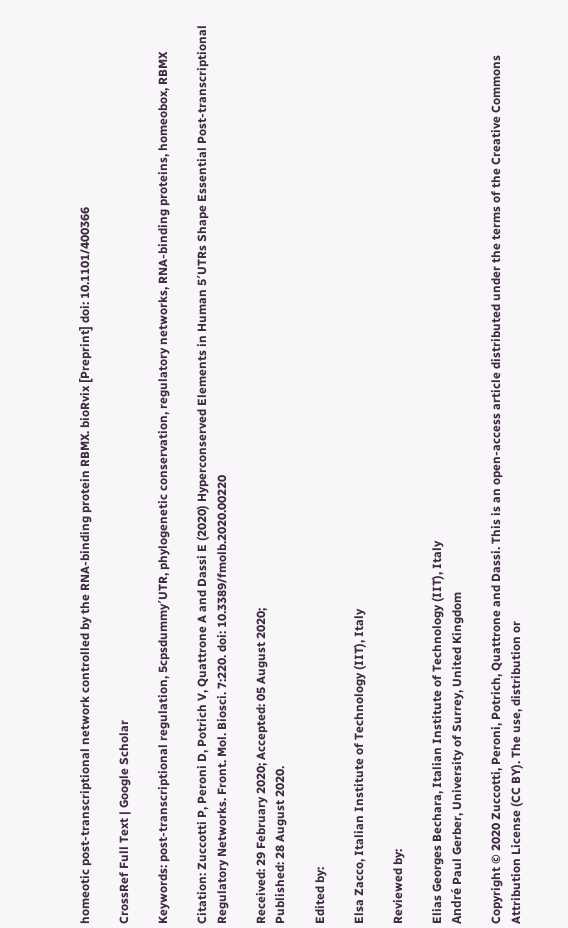homeotic post-transcriptional network controlled by the RNA-binding protein RBMX. bioRvix [Preprint] doi: 10.1101/400366

CrossRef Full Text | Google Scholar

Keywords: post-transcriptional regulation, 5cpsdummy′UTR, phylogenetic conservation, regulatory networks, RNA-binding proteins, homeobox, RBMX

Citation: Zuccotti P, Peroni D, Potrich V, Quattrone A and Dassi E (2020) Hyperconserved Elements in Human 5′UTRs Shape Essential Post-transcriptional Regulatory Networks. Front. Mol. Biosci. 7:220. doi: 10.3389/fmolb.2020.00220

Received: 29 February 2020; Accepted: 05 August 2020;
Published: 28 August 2020.

Edited by:

Elsa Zacco, Italian Institute of Technology (IIT), Italy

Reviewed by:

Elias Georges Bechara, Italian Institute of Technology (IIT), Italy
André Paul Gerber, University of Surrey, United Kingdom

Copyright © 2020 Zuccotti, Peroni, Potrich, Quattrone and Dassi. This is an open-access article distributed under the terms of the Creative Commons Attribution License (CC BY). The use, distribution or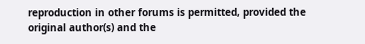reproduction in other forums is permitted, provided the original author(s) and the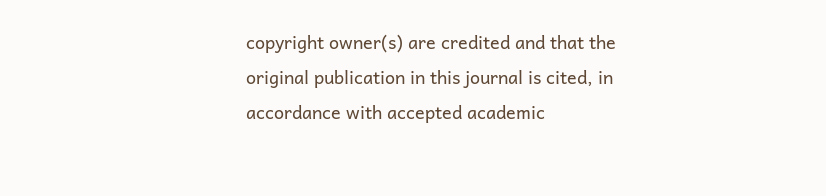copyright owner(s) are credited and that the original publication in this journal is cited, in accordance with accepted academic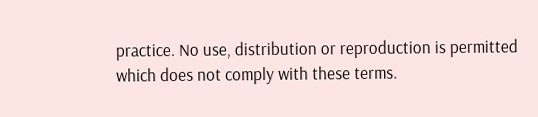practice. No use, distribution or reproduction is permitted which does not comply with these terms.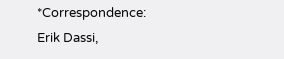*Correspondence: Erik Dassi,